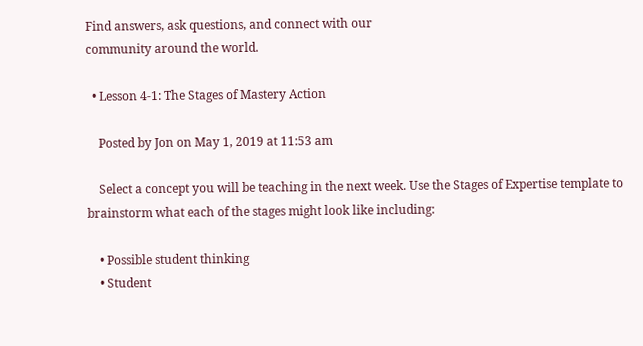Find answers, ask questions, and connect with our
community around the world.

  • Lesson 4-1: The Stages of Mastery Action

    Posted by Jon on May 1, 2019 at 11:53 am

    Select a concept you will be teaching in the next week. Use the Stages of Expertise template to brainstorm what each of the stages might look like including:

    • Possible student thinking
    • Student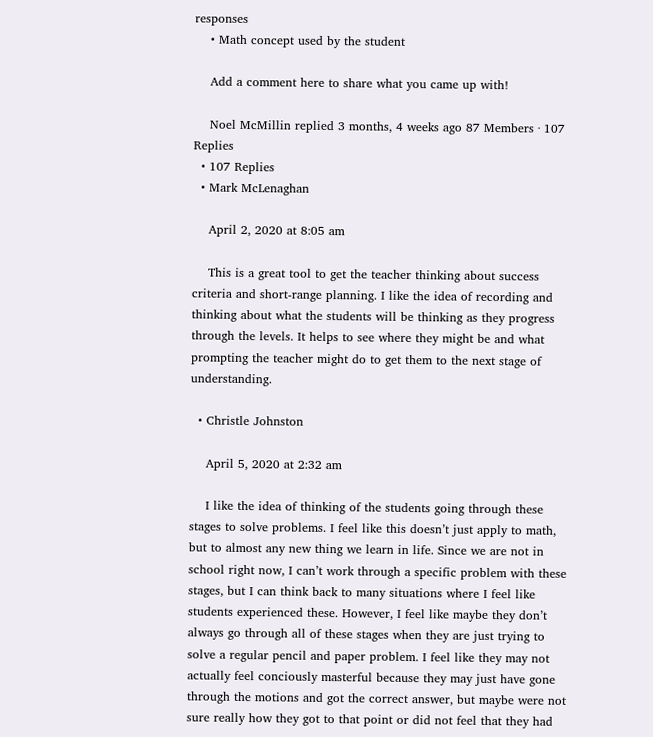responses
    • Math concept used by the student

    Add a comment here to share what you came up with!

    Noel McMillin replied 3 months, 4 weeks ago 87 Members · 107 Replies
  • 107 Replies
  • Mark McLenaghan

    April 2, 2020 at 8:05 am

    This is a great tool to get the teacher thinking about success criteria and short-range planning. I like the idea of recording and thinking about what the students will be thinking as they progress through the levels. It helps to see where they might be and what prompting the teacher might do to get them to the next stage of understanding.

  • Christle Johnston

    April 5, 2020 at 2:32 am

    I like the idea of thinking of the students going through these stages to solve problems. I feel like this doesn’t just apply to math, but to almost any new thing we learn in life. Since we are not in school right now, I can’t work through a specific problem with these stages, but I can think back to many situations where I feel like students experienced these. However, I feel like maybe they don’t always go through all of these stages when they are just trying to solve a regular pencil and paper problem. I feel like they may not actually feel conciously masterful because they may just have gone through the motions and got the correct answer, but maybe were not sure really how they got to that point or did not feel that they had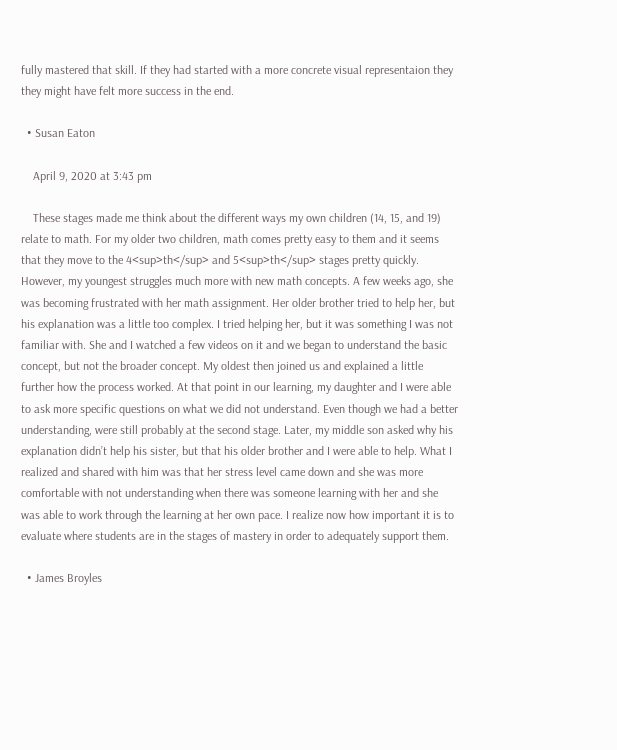fully mastered that skill. If they had started with a more concrete visual representaion they they might have felt more success in the end.

  • Susan Eaton

    April 9, 2020 at 3:43 pm

    These stages made me think about the different ways my own children (14, 15, and 19) relate to math. For my older two children, math comes pretty easy to them and it seems that they move to the 4<sup>th</sup> and 5<sup>th</sup> stages pretty quickly. However, my youngest struggles much more with new math concepts. A few weeks ago, she was becoming frustrated with her math assignment. Her older brother tried to help her, but his explanation was a little too complex. I tried helping her, but it was something I was not familiar with. She and I watched a few videos on it and we began to understand the basic concept, but not the broader concept. My oldest then joined us and explained a little further how the process worked. At that point in our learning, my daughter and I were able to ask more specific questions on what we did not understand. Even though we had a better understanding, were still probably at the second stage. Later, my middle son asked why his explanation didn’t help his sister, but that his older brother and I were able to help. What I realized and shared with him was that her stress level came down and she was more comfortable with not understanding when there was someone learning with her and she was able to work through the learning at her own pace. I realize now how important it is to evaluate where students are in the stages of mastery in order to adequately support them.

  • James Broyles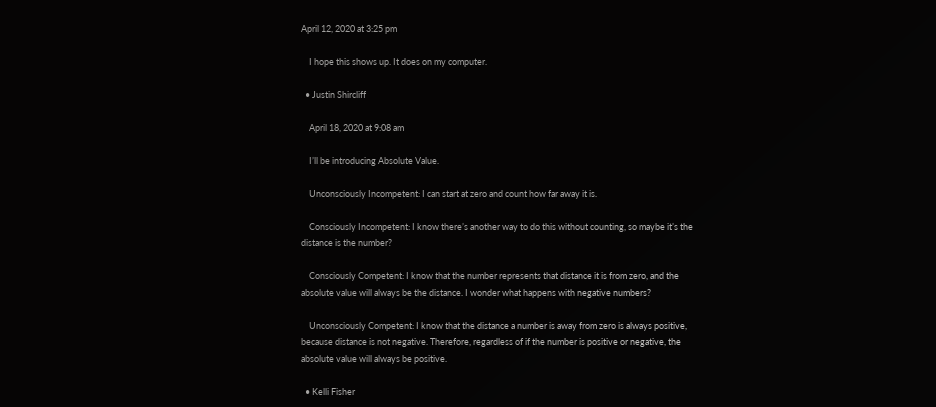April 12, 2020 at 3:25 pm

    I hope this shows up. It does on my computer.

  • Justin Shircliff

    April 18, 2020 at 9:08 am

    I’ll be introducing Absolute Value.

    Unconsciously Incompetent: I can start at zero and count how far away it is.

    Consciously Incompetent: I know there’s another way to do this without counting, so maybe it’s the distance is the number?

    Consciously Competent: I know that the number represents that distance it is from zero, and the absolute value will always be the distance. I wonder what happens with negative numbers?

    Unconsciously Competent: I know that the distance a number is away from zero is always positive, because distance is not negative. Therefore, regardless of if the number is positive or negative, the absolute value will always be positive.

  • Kelli Fisher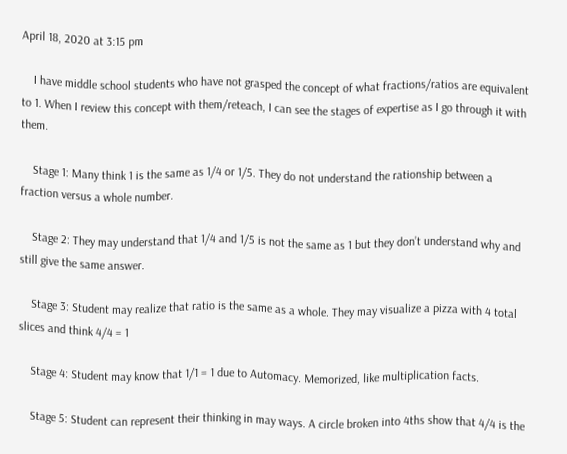April 18, 2020 at 3:15 pm

    I have middle school students who have not grasped the concept of what fractions/ratios are equivalent to 1. When I review this concept with them/reteach, I can see the stages of expertise as I go through it with them.

    Stage 1: Many think 1 is the same as 1/4 or 1/5. They do not understand the rationship between a fraction versus a whole number.

    Stage 2: They may understand that 1/4 and 1/5 is not the same as 1 but they don’t understand why and still give the same answer.

    Stage 3: Student may realize that ratio is the same as a whole. They may visualize a pizza with 4 total slices and think 4/4 = 1

    Stage 4: Student may know that 1/1 = 1 due to Automacy. Memorized, like multiplication facts.

    Stage 5: Student can represent their thinking in may ways. A circle broken into 4ths show that 4/4 is the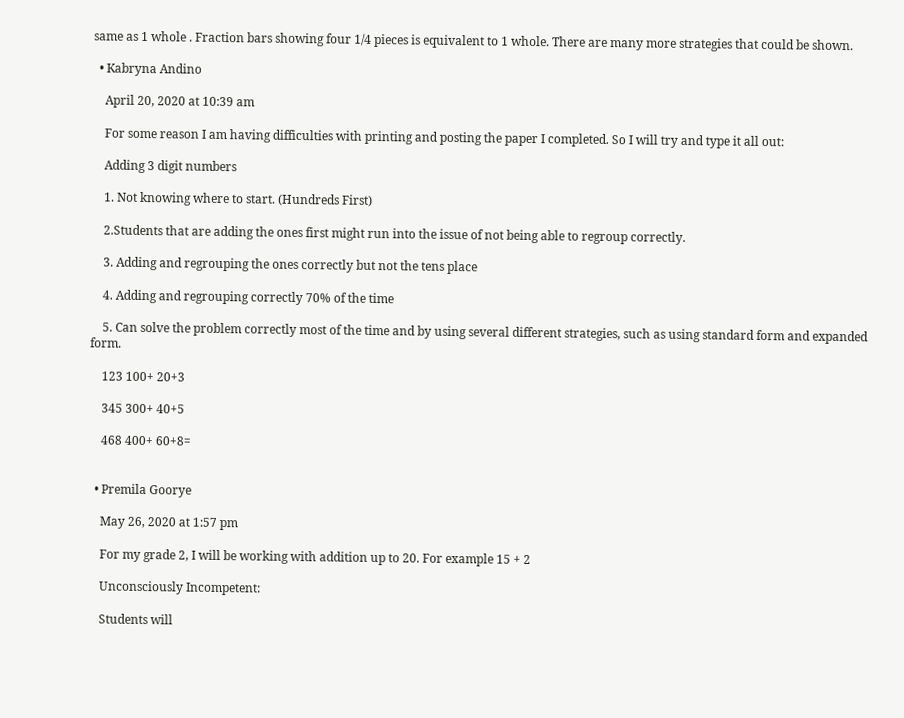same as 1 whole . Fraction bars showing four 1/4 pieces is equivalent to 1 whole. There are many more strategies that could be shown.

  • Kabryna Andino

    April 20, 2020 at 10:39 am

    For some reason I am having difficulties with printing and posting the paper I completed. So I will try and type it all out:

    Adding 3 digit numbers

    1. Not knowing where to start. (Hundreds First)

    2.Students that are adding the ones first might run into the issue of not being able to regroup correctly.

    3. Adding and regrouping the ones correctly but not the tens place

    4. Adding and regrouping correctly 70% of the time

    5. Can solve the problem correctly most of the time and by using several different strategies, such as using standard form and expanded form.

    123 100+ 20+3

    345 300+ 40+5

    468 400+ 60+8=


  • Premila Goorye

    May 26, 2020 at 1:57 pm

    For my grade 2, I will be working with addition up to 20. For example 15 + 2

    Unconsciously Incompetent:

    Students will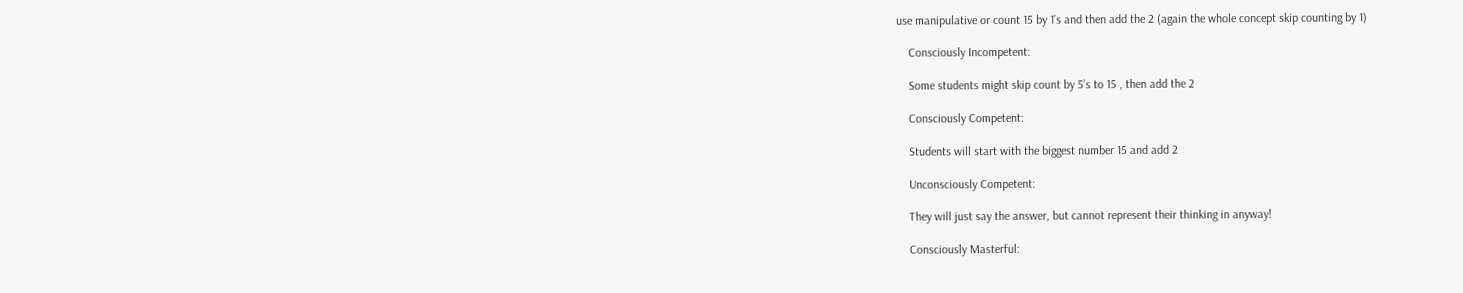use manipulative or count 15 by 1’s and then add the 2 (again the whole concept skip counting by 1)

    Consciously Incompetent:

    Some students might skip count by 5’s to 15 , then add the 2

    Consciously Competent:

    Students will start with the biggest number 15 and add 2

    Unconsciously Competent:

    They will just say the answer, but cannot represent their thinking in anyway!

    Consciously Masterful: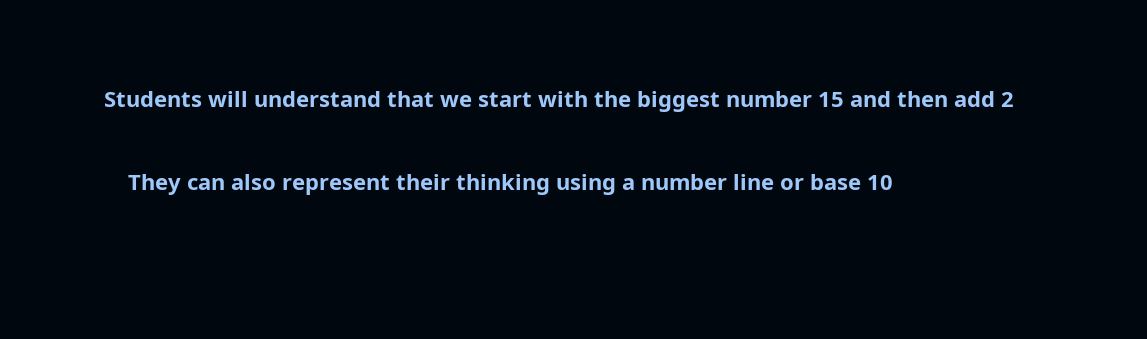Students will understand that we start with the biggest number 15 and then add 2

    They can also represent their thinking using a number line or base 10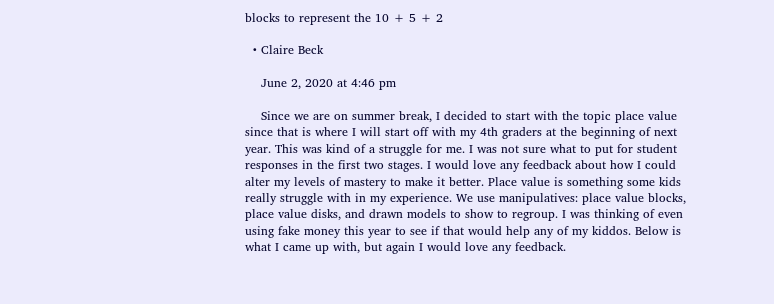blocks to represent the 10 + 5 + 2

  • Claire Beck

    June 2, 2020 at 4:46 pm

    Since we are on summer break, I decided to start with the topic place value since that is where I will start off with my 4th graders at the beginning of next year. This was kind of a struggle for me. I was not sure what to put for student responses in the first two stages. I would love any feedback about how I could alter my levels of mastery to make it better. Place value is something some kids really struggle with in my experience. We use manipulatives: place value blocks, place value disks, and drawn models to show to regroup. I was thinking of even using fake money this year to see if that would help any of my kiddos. Below is what I came up with, but again I would love any feedback.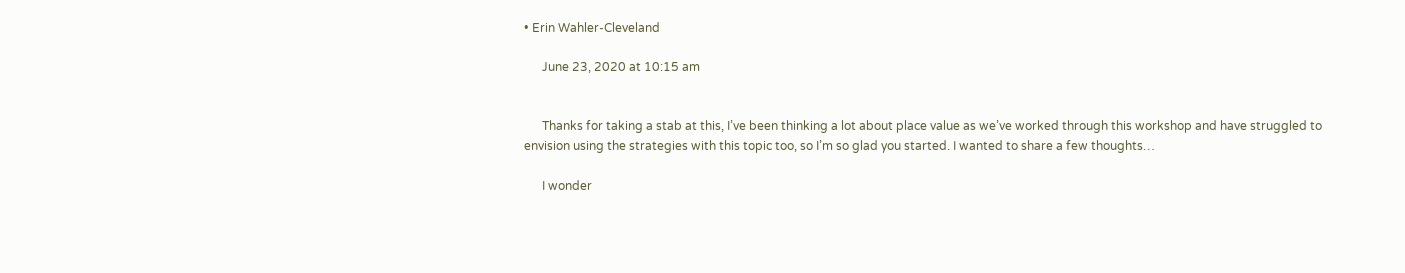• Erin Wahler-Cleveland

      June 23, 2020 at 10:15 am


      Thanks for taking a stab at this, I’ve been thinking a lot about place value as we’ve worked through this workshop and have struggled to envision using the strategies with this topic too, so I’m so glad you started. I wanted to share a few thoughts…

      I wonder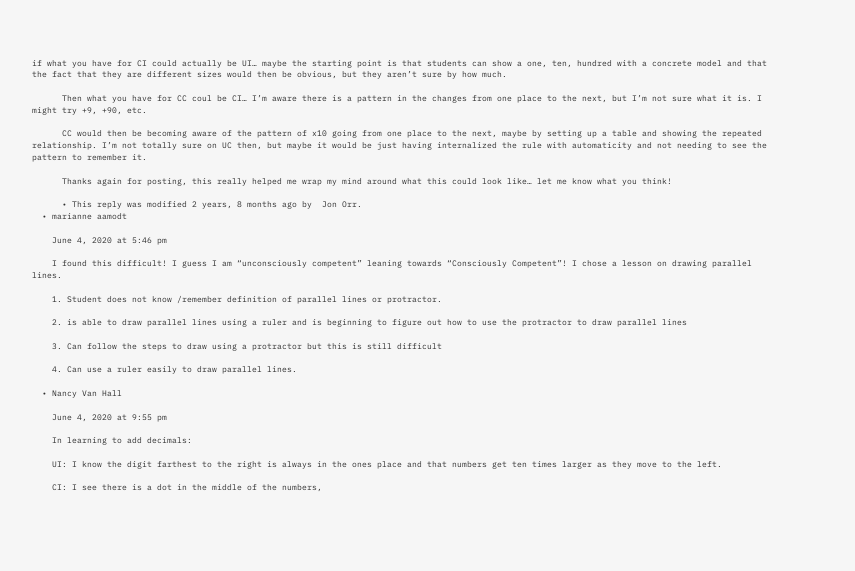if what you have for CI could actually be UI… maybe the starting point is that students can show a one, ten, hundred with a concrete model and that the fact that they are different sizes would then be obvious, but they aren’t sure by how much.

      Then what you have for CC coul be CI… I’m aware there is a pattern in the changes from one place to the next, but I’m not sure what it is. I might try +9, +90, etc.

      CC would then be becoming aware of the pattern of x10 going from one place to the next, maybe by setting up a table and showing the repeated relationship. I’m not totally sure on UC then, but maybe it would be just having internalized the rule with automaticity and not needing to see the pattern to remember it.

      Thanks again for posting, this really helped me wrap my mind around what this could look like… let me know what you think!

      • This reply was modified 2 years, 8 months ago by  Jon Orr.
  • marianne aamodt

    June 4, 2020 at 5:46 pm

    I found this difficult! I guess I am “unconsciously competent” leaning towards “Consciously Competent”! I chose a lesson on drawing parallel lines.

    1. Student does not know /remember definition of parallel lines or protractor.

    2. is able to draw parallel lines using a ruler and is beginning to figure out how to use the protractor to draw parallel lines

    3. Can follow the steps to draw using a protractor but this is still difficult

    4. Can use a ruler easily to draw parallel lines.

  • Nancy Van Hall

    June 4, 2020 at 9:55 pm

    In learning to add decimals:

    UI: I know the digit farthest to the right is always in the ones place and that numbers get ten times larger as they move to the left.

    CI: I see there is a dot in the middle of the numbers,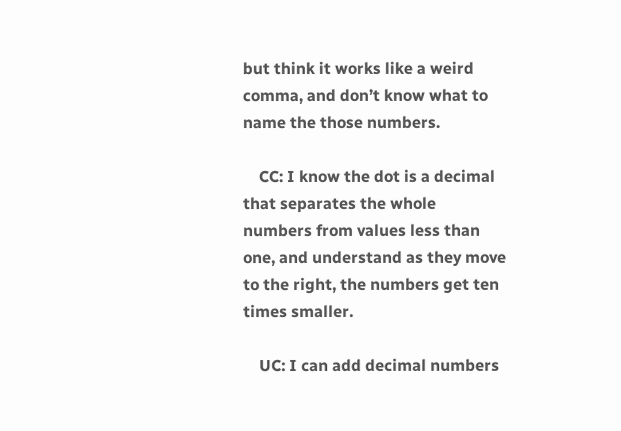but think it works like a weird comma, and don’t know what to name the those numbers.

    CC: I know the dot is a decimal that separates the whole numbers from values less than one, and understand as they move to the right, the numbers get ten times smaller.

    UC: I can add decimal numbers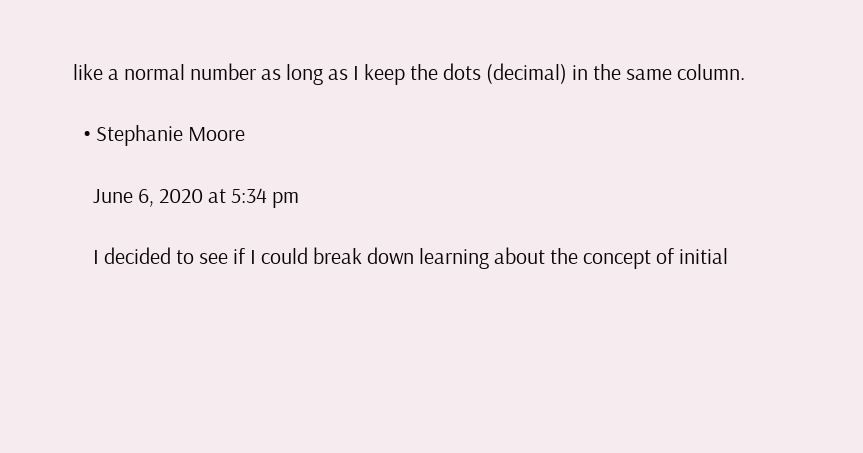like a normal number as long as I keep the dots (decimal) in the same column.

  • Stephanie Moore

    June 6, 2020 at 5:34 pm

    I decided to see if I could break down learning about the concept of initial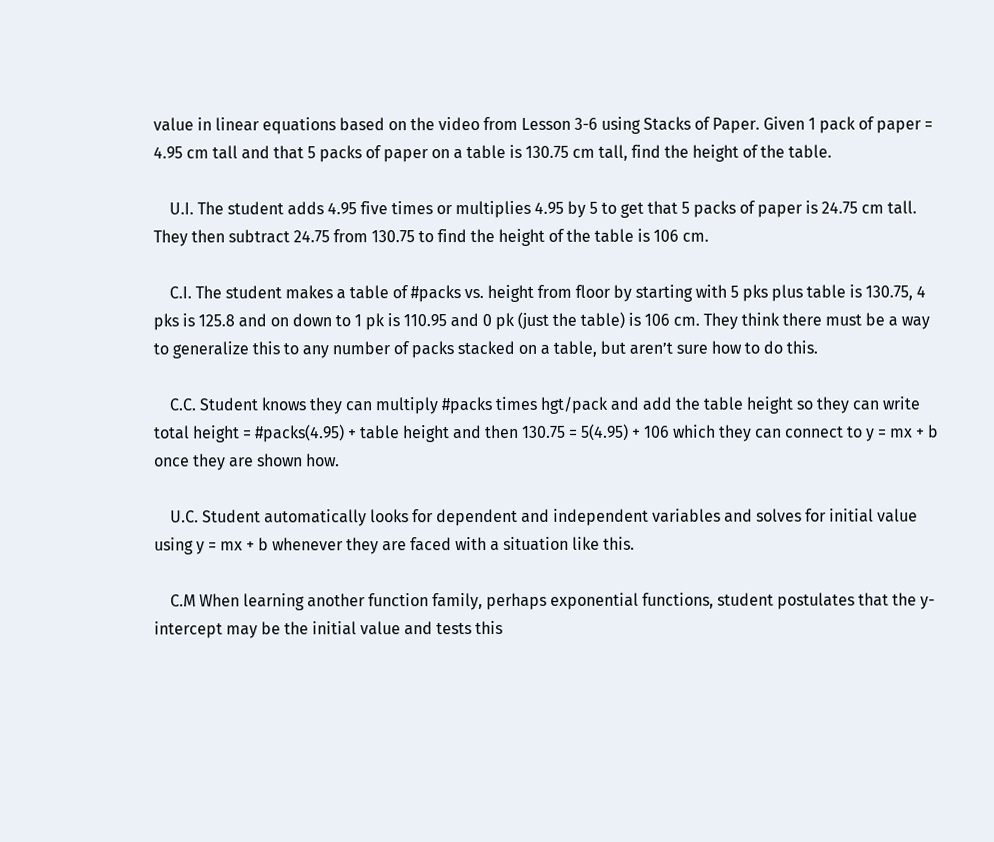value in linear equations based on the video from Lesson 3-6 using Stacks of Paper. Given 1 pack of paper = 4.95 cm tall and that 5 packs of paper on a table is 130.75 cm tall, find the height of the table.

    U.I. The student adds 4.95 five times or multiplies 4.95 by 5 to get that 5 packs of paper is 24.75 cm tall. They then subtract 24.75 from 130.75 to find the height of the table is 106 cm.

    C.I. The student makes a table of #packs vs. height from floor by starting with 5 pks plus table is 130.75, 4 pks is 125.8 and on down to 1 pk is 110.95 and 0 pk (just the table) is 106 cm. They think there must be a way to generalize this to any number of packs stacked on a table, but aren’t sure how to do this.

    C.C. Student knows they can multiply #packs times hgt/pack and add the table height so they can write total height = #packs(4.95) + table height and then 130.75 = 5(4.95) + 106 which they can connect to y = mx + b once they are shown how.

    U.C. Student automatically looks for dependent and independent variables and solves for initial value using y = mx + b whenever they are faced with a situation like this.

    C.M When learning another function family, perhaps exponential functions, student postulates that the y-intercept may be the initial value and tests this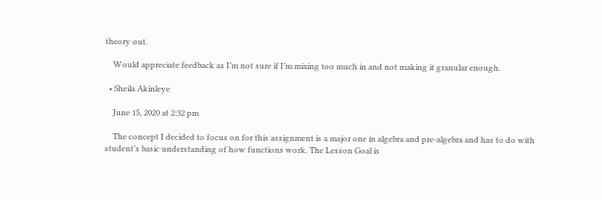theory out.

    Would appreciate feedback as I’m not sure if I’m mixing too much in and not making it granular enough.

  • Sheila Akinleye

    June 15, 2020 at 2:32 pm

    The concept I decided to focus on for this assignment is a major one in algebra and pre-algebra and has to do with student’s basic understanding of how functions work. The Lesson Goal is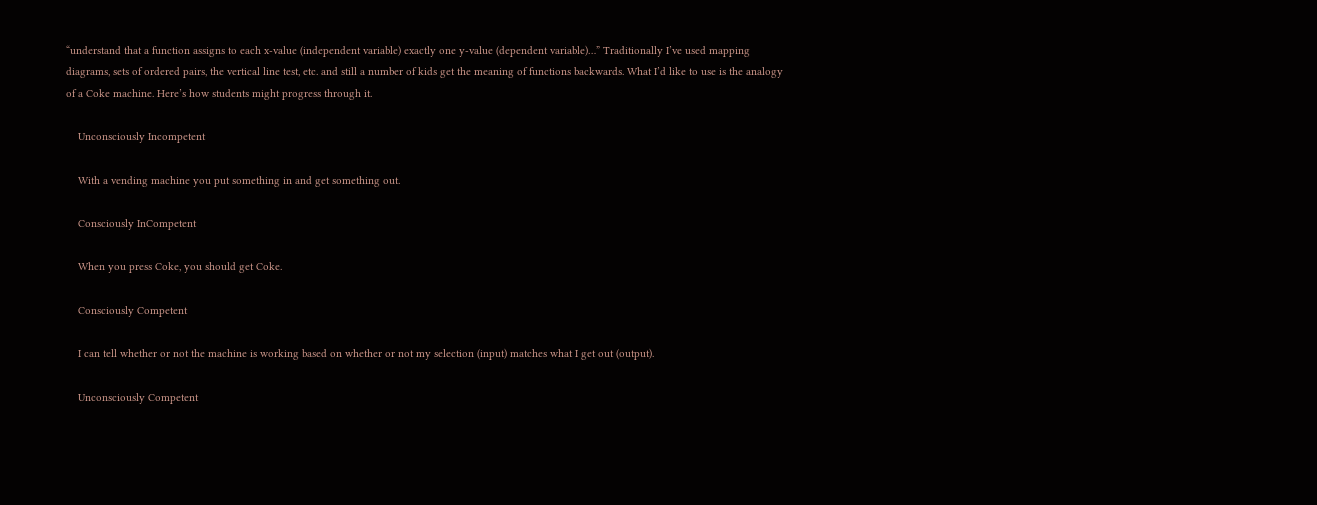“understand that a function assigns to each x-value (independent variable) exactly one y-value (dependent variable)…” Traditionally I’ve used mapping diagrams, sets of ordered pairs, the vertical line test, etc. and still a number of kids get the meaning of functions backwards. What I’d like to use is the analogy of a Coke machine. Here’s how students might progress through it.

    Unconsciously Incompetent

    With a vending machine you put something in and get something out.

    Consciously InCompetent

    When you press Coke, you should get Coke.

    Consciously Competent

    I can tell whether or not the machine is working based on whether or not my selection (input) matches what I get out (output).

    Unconsciously Competent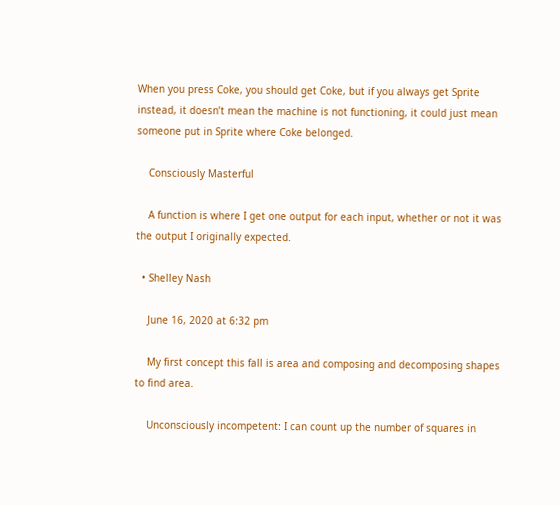When you press Coke, you should get Coke, but if you always get Sprite instead, it doesn’t mean the machine is not functioning, it could just mean someone put in Sprite where Coke belonged.

    Consciously Masterful

    A function is where I get one output for each input, whether or not it was the output I originally expected.

  • Shelley Nash

    June 16, 2020 at 6:32 pm

    My first concept this fall is area and composing and decomposing shapes to find area.

    Unconsciously incompetent: I can count up the number of squares in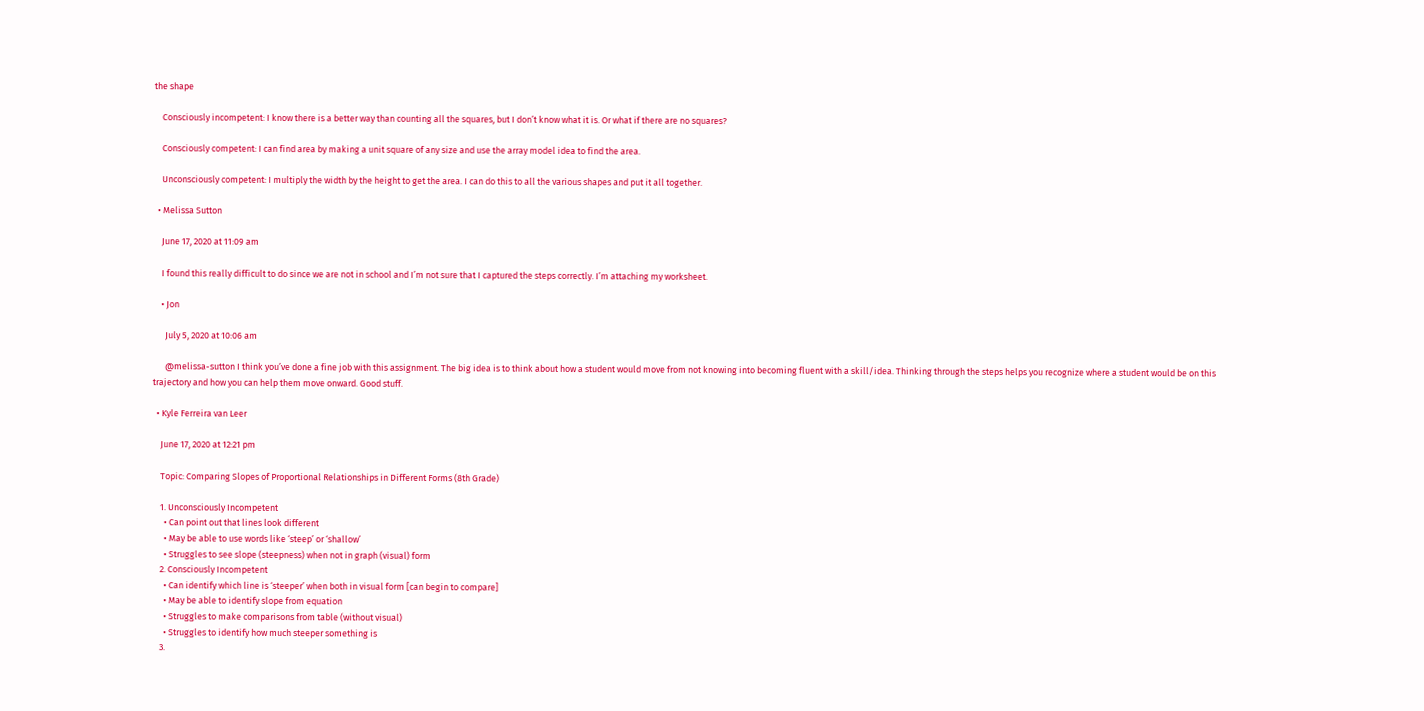the shape

    Consciously incompetent: I know there is a better way than counting all the squares, but I don’t know what it is. Or what if there are no squares?

    Consciously competent: I can find area by making a unit square of any size and use the array model idea to find the area.

    Unconsciously competent: I multiply the width by the height to get the area. I can do this to all the various shapes and put it all together.

  • Melissa Sutton

    June 17, 2020 at 11:09 am

    I found this really difficult to do since we are not in school and I’m not sure that I captured the steps correctly. I’m attaching my worksheet.

    • Jon

      July 5, 2020 at 10:06 am

      @melissa-sutton I think you’ve done a fine job with this assignment. The big idea is to think about how a student would move from not knowing into becoming fluent with a skill/idea. Thinking through the steps helps you recognize where a student would be on this trajectory and how you can help them move onward. Good stuff.

  • Kyle Ferreira van Leer

    June 17, 2020 at 12:21 pm

    Topic: Comparing Slopes of Proportional Relationships in Different Forms (8th Grade)

    1. Unconsciously Incompetent
      • Can point out that lines look different
      • May be able to use words like ‘steep’ or ‘shallow’
      • Struggles to see slope (steepness) when not in graph (visual) form
    2. Consciously Incompetent
      • Can identify which line is ‘steeper’ when both in visual form [can begin to compare]
      • May be able to identify slope from equation
      • Struggles to make comparisons from table (without visual)
      • Struggles to identify how much steeper something is
    3.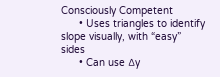Consciously Competent
      • Uses triangles to identify slope visually, with “easy” sides
      • Can use ∆y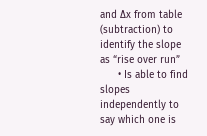and ∆x from table (subtraction) to identify the slope as “rise over run”
      • Is able to find slopes independently to say which one is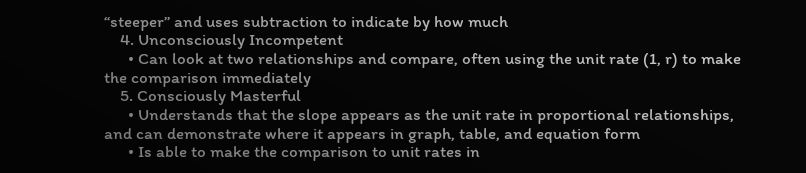“steeper” and uses subtraction to indicate by how much
    4. Unconsciously Incompetent
      • Can look at two relationships and compare, often using the unit rate (1, r) to make the comparison immediately
    5. Consciously Masterful
      • Understands that the slope appears as the unit rate in proportional relationships, and can demonstrate where it appears in graph, table, and equation form
      • Is able to make the comparison to unit rates in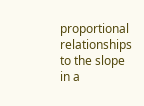proportional relationships to the slope in a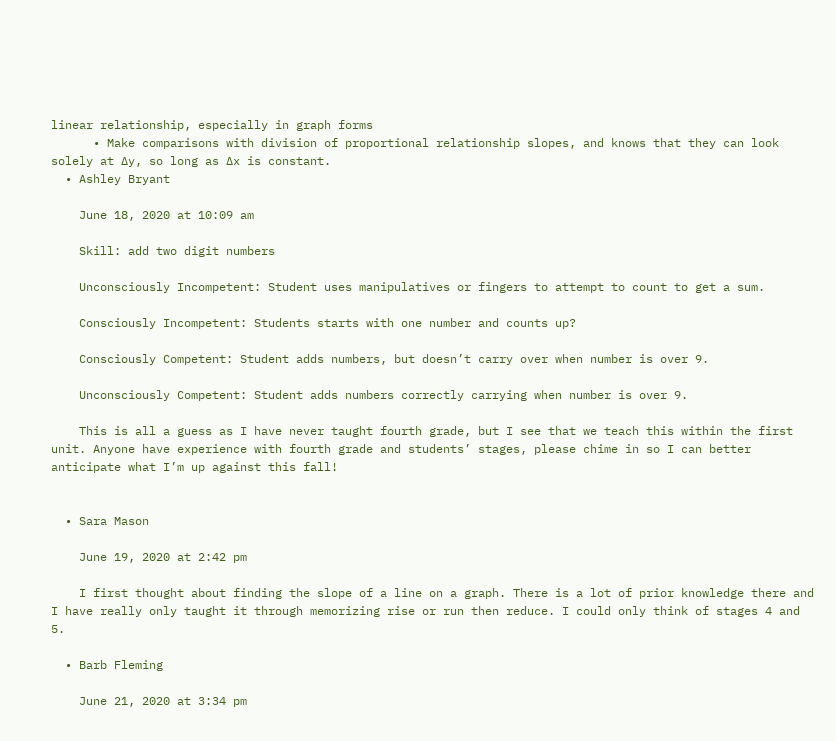linear relationship, especially in graph forms
      • Make comparisons with division of proportional relationship slopes, and knows that they can look solely at ∆y, so long as ∆x is constant.
  • Ashley Bryant

    June 18, 2020 at 10:09 am

    Skill: add two digit numbers

    Unconsciously Incompetent: Student uses manipulatives or fingers to attempt to count to get a sum.

    Consciously Incompetent: Students starts with one number and counts up?

    Consciously Competent: Student adds numbers, but doesn’t carry over when number is over 9.

    Unconsciously Competent: Student adds numbers correctly carrying when number is over 9.

    This is all a guess as I have never taught fourth grade, but I see that we teach this within the first unit. Anyone have experience with fourth grade and students’ stages, please chime in so I can better anticipate what I’m up against this fall!


  • Sara Mason

    June 19, 2020 at 2:42 pm

    I first thought about finding the slope of a line on a graph. There is a lot of prior knowledge there and I have really only taught it through memorizing rise or run then reduce. I could only think of stages 4 and 5.

  • Barb Fleming

    June 21, 2020 at 3:34 pm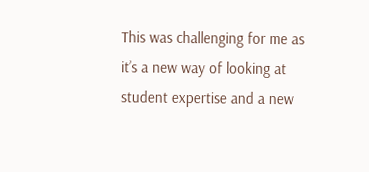This was challenging for me as it’s a new way of looking at student expertise and a new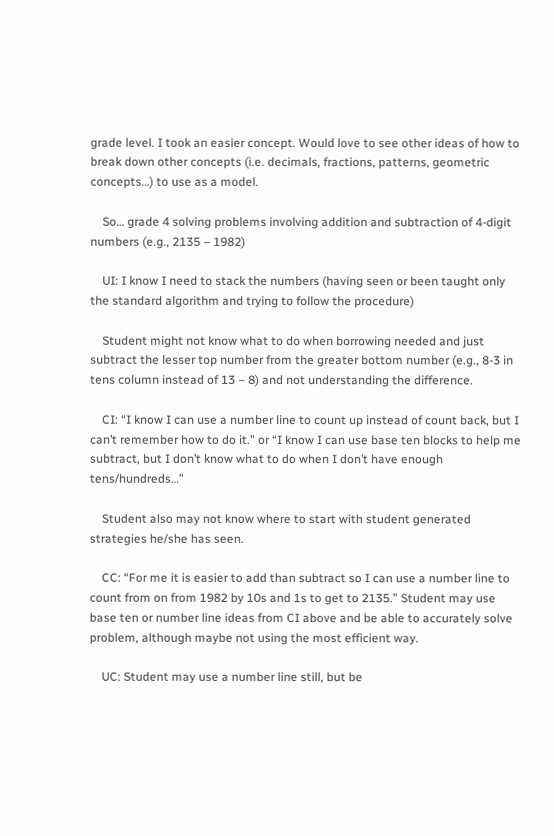grade level. I took an easier concept. Would love to see other ideas of how to break down other concepts (i.e. decimals, fractions, patterns, geometric concepts…) to use as a model.

    So… grade 4 solving problems involving addition and subtraction of 4-digit numbers (e.g., 2135 – 1982)

    UI: I know I need to stack the numbers (having seen or been taught only the standard algorithm and trying to follow the procedure)

    Student might not know what to do when borrowing needed and just subtract the lesser top number from the greater bottom number (e.g., 8-3 in tens column instead of 13 – 8) and not understanding the difference.

    CI: “I know I can use a number line to count up instead of count back, but I can’t remember how to do it.” or “I know I can use base ten blocks to help me subtract, but I don’t know what to do when I don’t have enough tens/hundreds…”

    Student also may not know where to start with student generated strategies he/she has seen.

    CC: “For me it is easier to add than subtract so I can use a number line to count from on from 1982 by 10s and 1s to get to 2135.” Student may use base ten or number line ideas from CI above and be able to accurately solve problem, although maybe not using the most efficient way.

    UC: Student may use a number line still, but be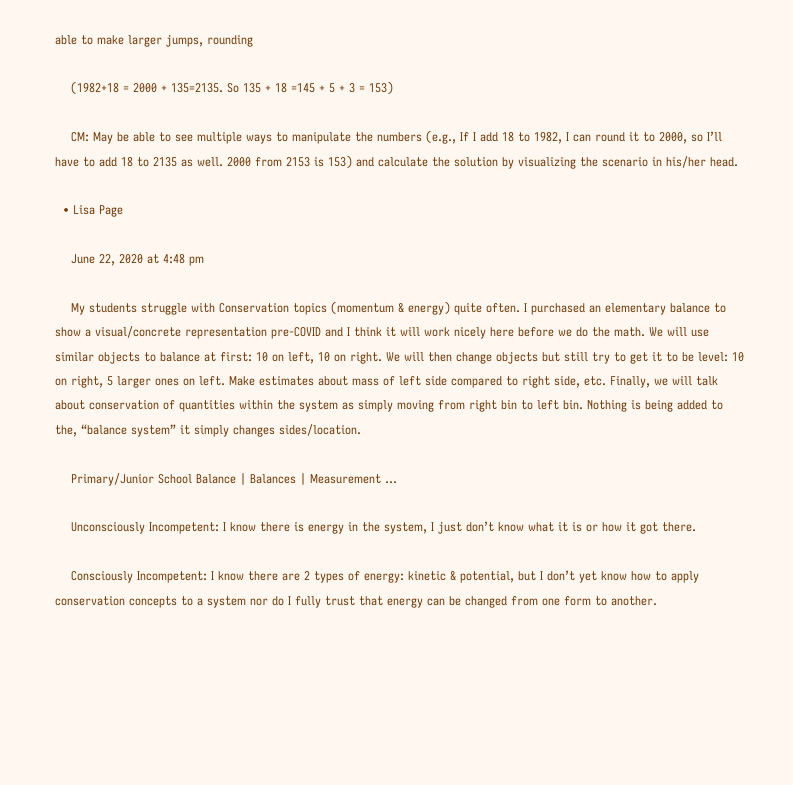able to make larger jumps, rounding

    (1982+18 = 2000 + 135=2135. So 135 + 18 =145 + 5 + 3 = 153)

    CM: May be able to see multiple ways to manipulate the numbers (e.g., If I add 18 to 1982, I can round it to 2000, so I’ll have to add 18 to 2135 as well. 2000 from 2153 is 153) and calculate the solution by visualizing the scenario in his/her head.

  • Lisa Page

    June 22, 2020 at 4:48 pm

    My students struggle with Conservation topics (momentum & energy) quite often. I purchased an elementary balance to show a visual/concrete representation pre-COVID and I think it will work nicely here before we do the math. We will use similar objects to balance at first: 10 on left, 10 on right. We will then change objects but still try to get it to be level: 10 on right, 5 larger ones on left. Make estimates about mass of left side compared to right side, etc. Finally, we will talk about conservation of quantities within the system as simply moving from right bin to left bin. Nothing is being added to the, “balance system” it simply changes sides/location.

    Primary/Junior School Balance | Balances | Measurement ...

    Unconsciously Incompetent: I know there is energy in the system, I just don’t know what it is or how it got there.

    Consciously Incompetent: I know there are 2 types of energy: kinetic & potential, but I don’t yet know how to apply conservation concepts to a system nor do I fully trust that energy can be changed from one form to another.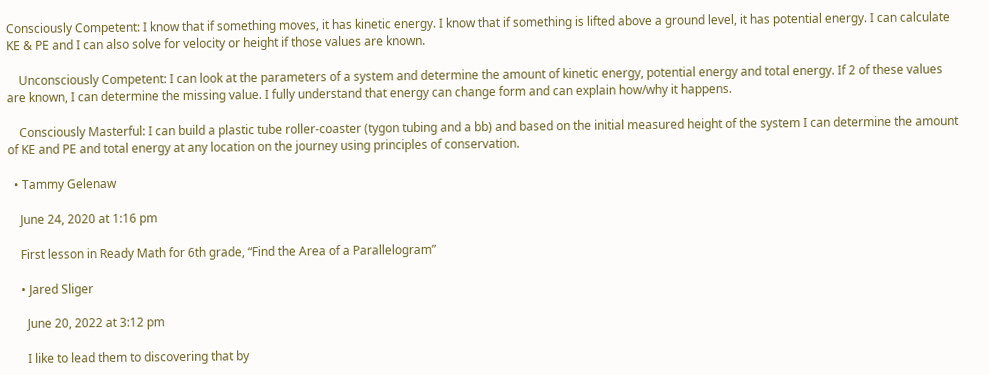Consciously Competent: I know that if something moves, it has kinetic energy. I know that if something is lifted above a ground level, it has potential energy. I can calculate KE & PE and I can also solve for velocity or height if those values are known.

    Unconsciously Competent: I can look at the parameters of a system and determine the amount of kinetic energy, potential energy and total energy. If 2 of these values are known, I can determine the missing value. I fully understand that energy can change form and can explain how/why it happens.

    Consciously Masterful: I can build a plastic tube roller-coaster (tygon tubing and a bb) and based on the initial measured height of the system I can determine the amount of KE and PE and total energy at any location on the journey using principles of conservation.

  • Tammy Gelenaw

    June 24, 2020 at 1:16 pm

    First lesson in Ready Math for 6th grade, “Find the Area of a Parallelogram”

    • Jared Sliger

      June 20, 2022 at 3:12 pm

      I like to lead them to discovering that by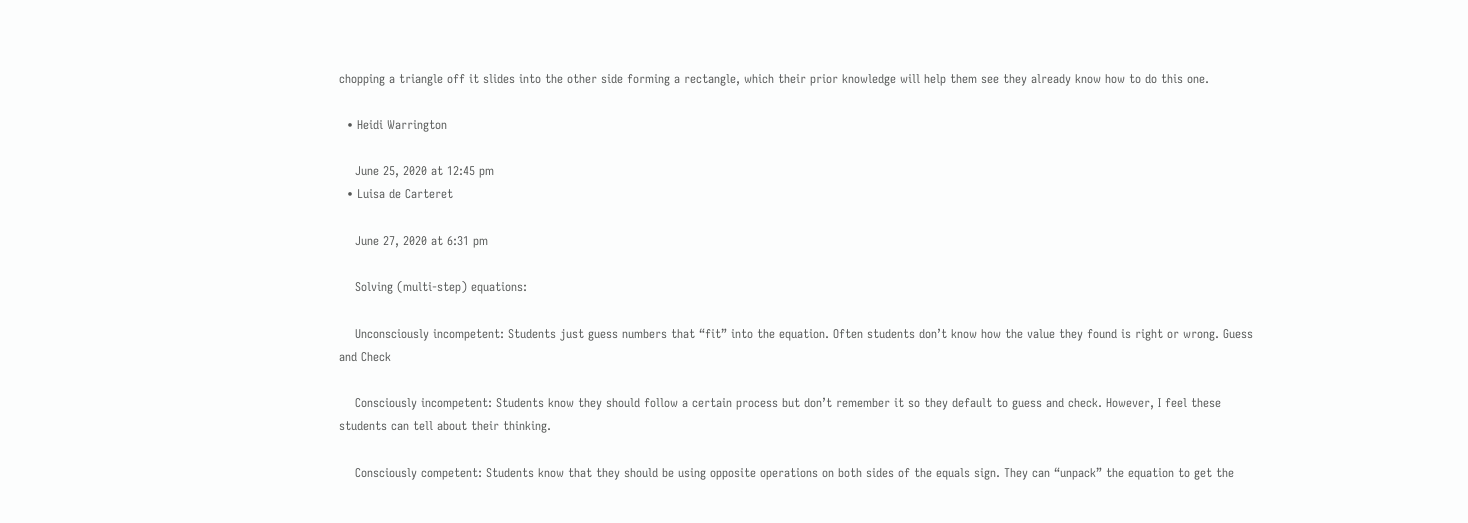chopping a triangle off it slides into the other side forming a rectangle, which their prior knowledge will help them see they already know how to do this one.

  • Heidi Warrington

    June 25, 2020 at 12:45 pm
  • Luisa de Carteret

    June 27, 2020 at 6:31 pm

    Solving (multi-step) equations:

    Unconsciously incompetent: Students just guess numbers that “fit” into the equation. Often students don’t know how the value they found is right or wrong. Guess and Check

    Consciously incompetent: Students know they should follow a certain process but don’t remember it so they default to guess and check. However, I feel these students can tell about their thinking.

    Consciously competent: Students know that they should be using opposite operations on both sides of the equals sign. They can “unpack” the equation to get the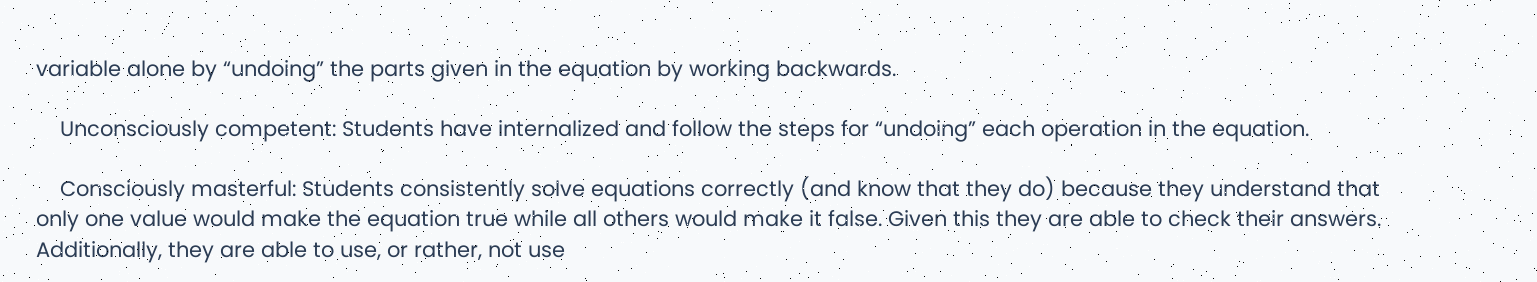variable alone by “undoing” the parts given in the equation by working backwards.

    Unconsciously competent: Students have internalized and follow the steps for “undoing” each operation in the equation.

    Consciously masterful: Students consistently solve equations correctly (and know that they do) because they understand that only one value would make the equation true while all others would make it false. Given this they are able to check their answers. Additionally, they are able to use, or rather, not use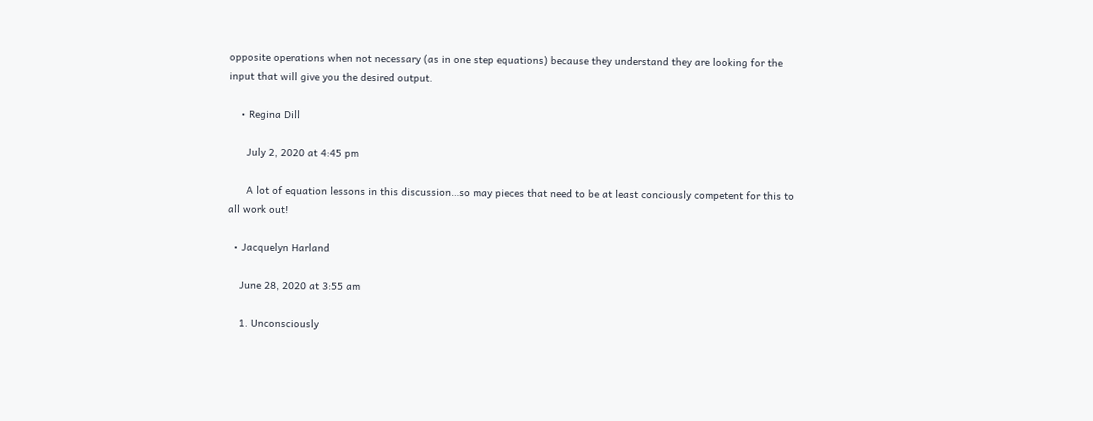opposite operations when not necessary (as in one step equations) because they understand they are looking for the input that will give you the desired output.

    • Regina Dill

      July 2, 2020 at 4:45 pm

      A lot of equation lessons in this discussion…so may pieces that need to be at least conciously competent for this to all work out!

  • Jacquelyn Harland

    June 28, 2020 at 3:55 am

    1. Unconsciously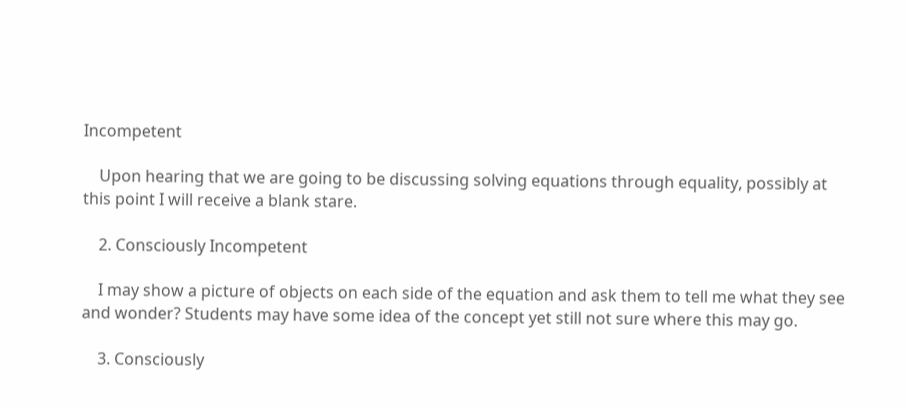Incompetent

    Upon hearing that we are going to be discussing solving equations through equality, possibly at this point I will receive a blank stare.

    2. Consciously Incompetent

    I may show a picture of objects on each side of the equation and ask them to tell me what they see and wonder? Students may have some idea of the concept yet still not sure where this may go.

    3. Consciously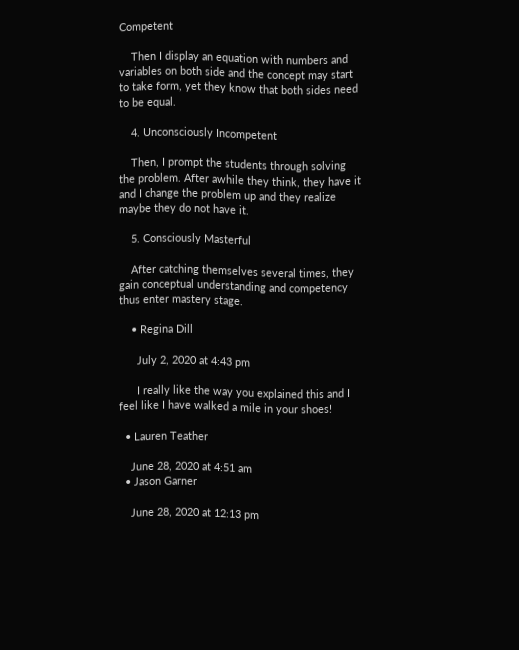Competent

    Then I display an equation with numbers and variables on both side and the concept may start to take form, yet they know that both sides need to be equal.

    4. Unconsciously Incompetent

    Then, I prompt the students through solving the problem. After awhile they think, they have it and I change the problem up and they realize maybe they do not have it.

    5. Consciously Masterful

    After catching themselves several times, they gain conceptual understanding and competency thus enter mastery stage.

    • Regina Dill

      July 2, 2020 at 4:43 pm

      I really like the way you explained this and I feel like I have walked a mile in your shoes!

  • Lauren Teather

    June 28, 2020 at 4:51 am
  • Jason Garner

    June 28, 2020 at 12:13 pm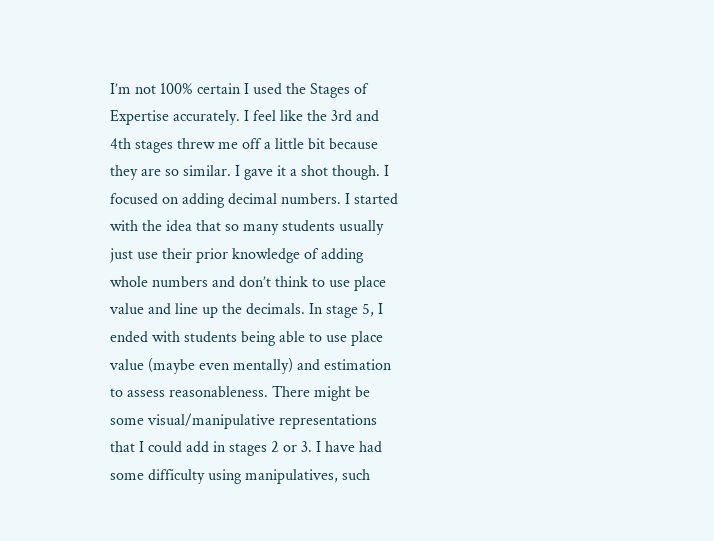I’m not 100% certain I used the Stages of Expertise accurately. I feel like the 3rd and 4th stages threw me off a little bit because they are so similar. I gave it a shot though. I focused on adding decimal numbers. I started with the idea that so many students usually just use their prior knowledge of adding whole numbers and don’t think to use place value and line up the decimals. In stage 5, I ended with students being able to use place value (maybe even mentally) and estimation to assess reasonableness. There might be some visual/manipulative representations that I could add in stages 2 or 3. I have had some difficulty using manipulatives, such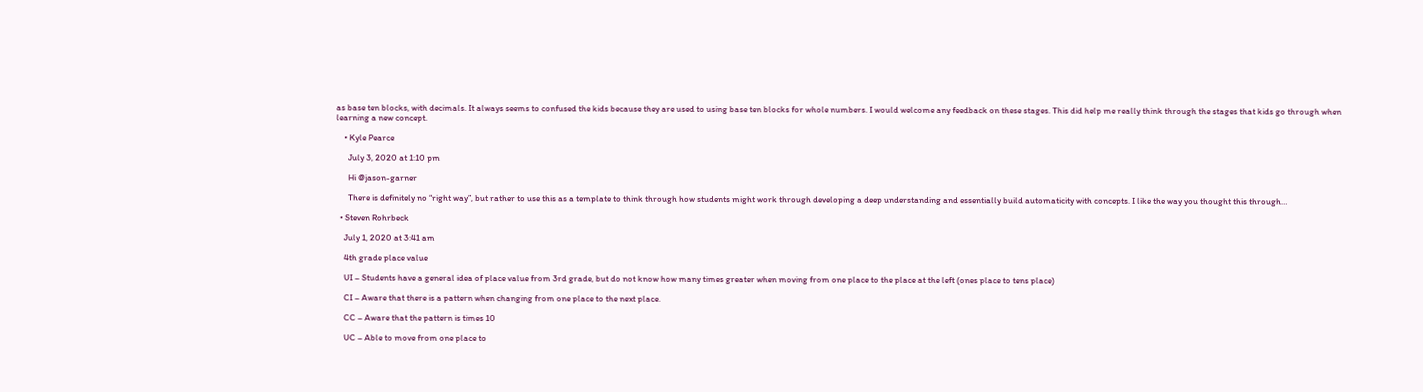as base ten blocks, with decimals. It always seems to confused the kids because they are used to using base ten blocks for whole numbers. I would welcome any feedback on these stages. This did help me really think through the stages that kids go through when learning a new concept.

    • Kyle Pearce

      July 3, 2020 at 1:10 pm

      Hi @jason-garner

      There is definitely no “right way”, but rather to use this as a template to think through how students might work through developing a deep understanding and essentially build automaticity with concepts. I like the way you thought this through…

  • Steven Rohrbeck

    July 1, 2020 at 3:41 am

    4th grade place value

    UI – Students have a general idea of place value from 3rd grade, but do not know how many times greater when moving from one place to the place at the left (ones place to tens place)

    CI – Aware that there is a pattern when changing from one place to the next place.

    CC – Aware that the pattern is times 10

    UC – Able to move from one place to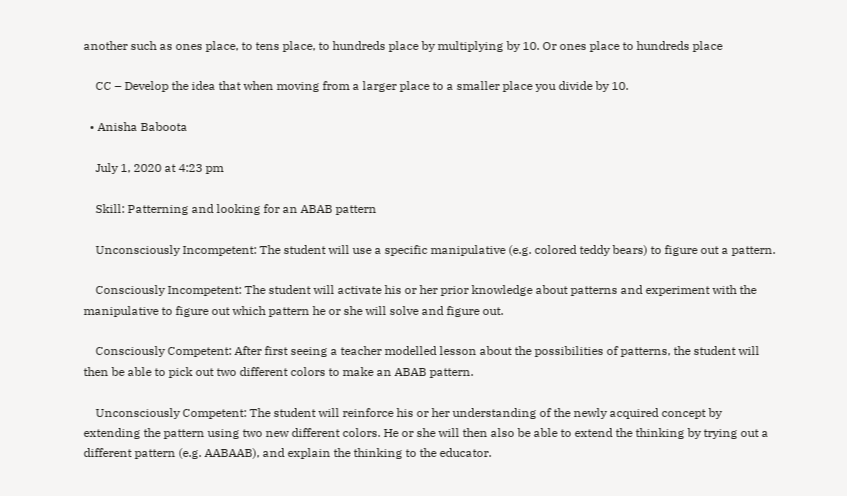another such as ones place, to tens place, to hundreds place by multiplying by 10. Or ones place to hundreds place

    CC – Develop the idea that when moving from a larger place to a smaller place you divide by 10.

  • Anisha Baboota

    July 1, 2020 at 4:23 pm

    Skill: Patterning and looking for an ABAB pattern

    Unconsciously Incompetent: The student will use a specific manipulative (e.g. colored teddy bears) to figure out a pattern.

    Consciously Incompetent: The student will activate his or her prior knowledge about patterns and experiment with the manipulative to figure out which pattern he or she will solve and figure out.

    Consciously Competent: After first seeing a teacher modelled lesson about the possibilities of patterns, the student will then be able to pick out two different colors to make an ABAB pattern.

    Unconsciously Competent: The student will reinforce his or her understanding of the newly acquired concept by extending the pattern using two new different colors. He or she will then also be able to extend the thinking by trying out a different pattern (e.g. AABAAB), and explain the thinking to the educator.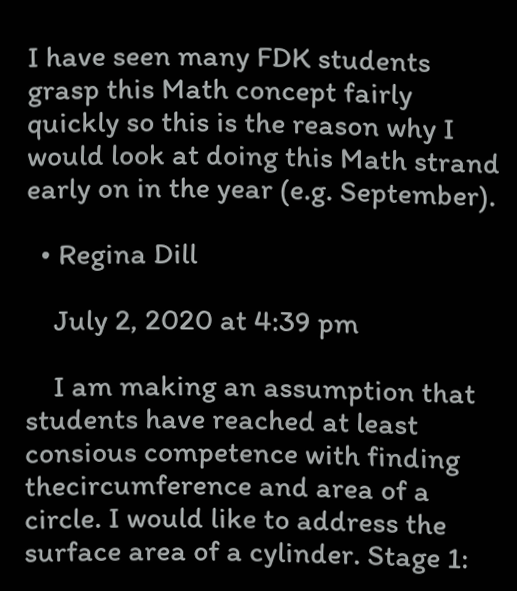I have seen many FDK students grasp this Math concept fairly quickly so this is the reason why I would look at doing this Math strand early on in the year (e.g. September).

  • Regina Dill

    July 2, 2020 at 4:39 pm

    I am making an assumption that students have reached at least consious competence with finding thecircumference and area of a circle. I would like to address the surface area of a cylinder. Stage 1: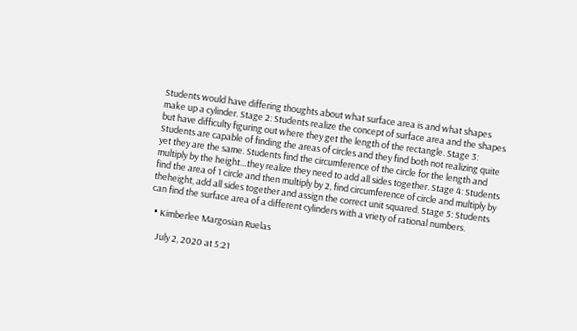Students would have differing thoughts about what surface area is and what shapes make up a cylinder. Stage 2: Students realize the concept of surface area and the shapes but have difficulty figuring out where they get the length of the rectangle. Stage 3: Students are capable of finding the areas of circles and they find both not realizing quite yet they are the same. Students find the circumference of the circle for the length and multiply by the height…they realize they need to add all sides together. Stage 4: Students find the area of 1 circle and then multiply by 2, find circumference of circle and multiply by theheight, add all sides together and assign the correct unit squared. Stage 5: Students can find the surface area of a different cylinders with a vriety of rational numbers.

  • Kimberlee Margosian Ruelas

    July 2, 2020 at 5:21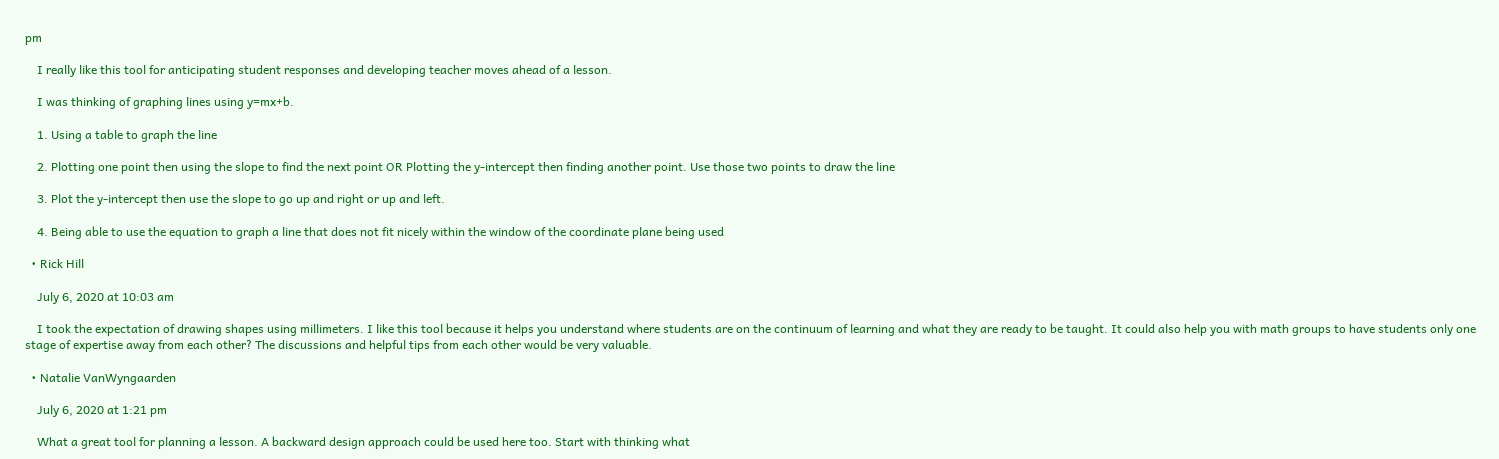pm

    I really like this tool for anticipating student responses and developing teacher moves ahead of a lesson.

    I was thinking of graphing lines using y=mx+b.

    1. Using a table to graph the line

    2. Plotting one point then using the slope to find the next point OR Plotting the y-intercept then finding another point. Use those two points to draw the line

    3. Plot the y-intercept then use the slope to go up and right or up and left.

    4. Being able to use the equation to graph a line that does not fit nicely within the window of the coordinate plane being used

  • Rick Hill

    July 6, 2020 at 10:03 am

    I took the expectation of drawing shapes using millimeters. I like this tool because it helps you understand where students are on the continuum of learning and what they are ready to be taught. It could also help you with math groups to have students only one stage of expertise away from each other? The discussions and helpful tips from each other would be very valuable.

  • Natalie VanWyngaarden

    July 6, 2020 at 1:21 pm

    What a great tool for planning a lesson. A backward design approach could be used here too. Start with thinking what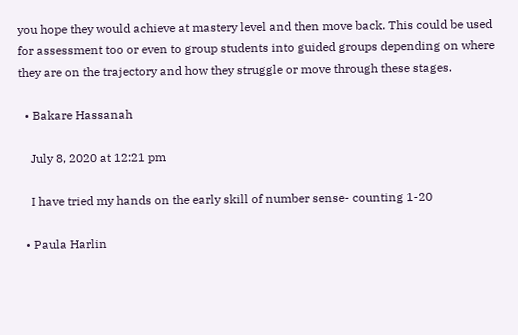you hope they would achieve at mastery level and then move back. This could be used for assessment too or even to group students into guided groups depending on where they are on the trajectory and how they struggle or move through these stages.

  • Bakare Hassanah

    July 8, 2020 at 12:21 pm

    I have tried my hands on the early skill of number sense- counting 1-20

  • Paula Harlin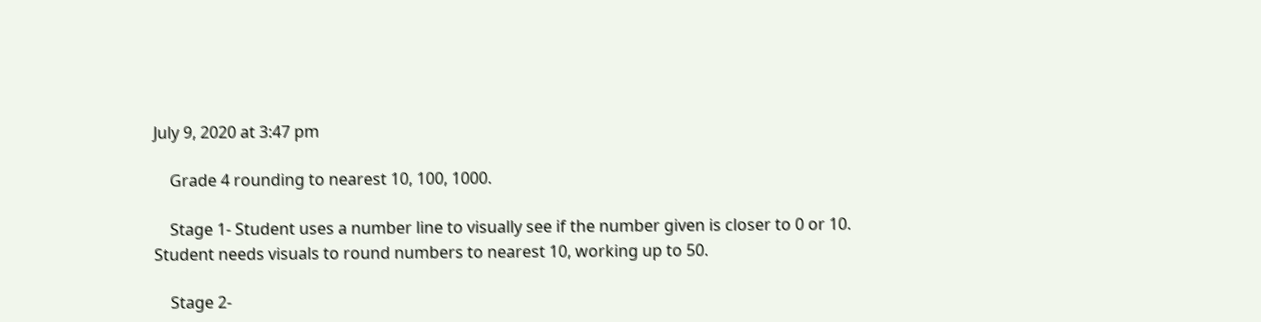July 9, 2020 at 3:47 pm

    Grade 4 rounding to nearest 10, 100, 1000.

    Stage 1- Student uses a number line to visually see if the number given is closer to 0 or 10. Student needs visuals to round numbers to nearest 10, working up to 50.

    Stage 2-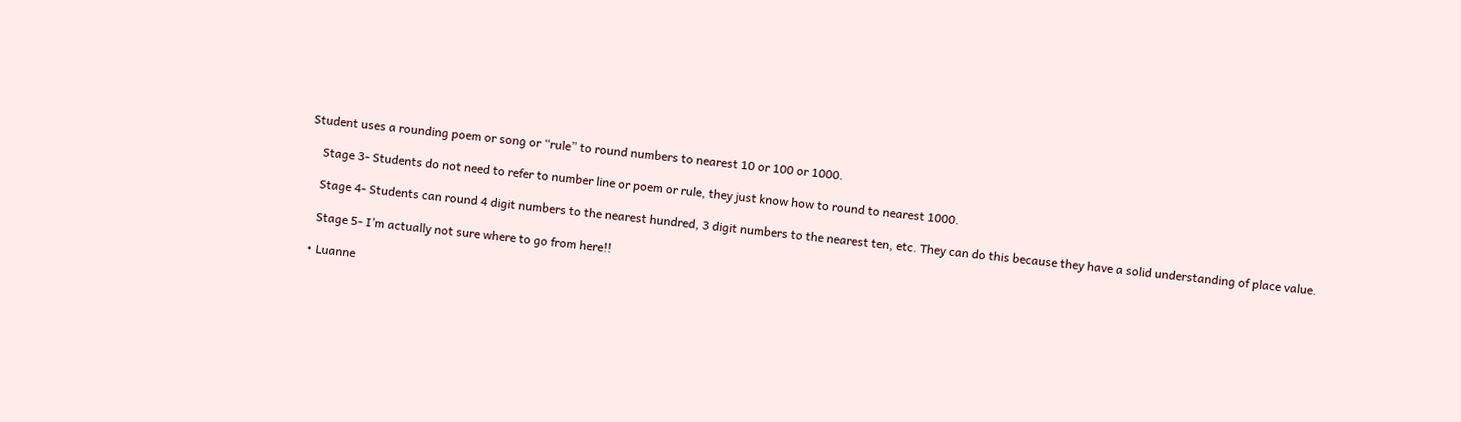Student uses a rounding poem or song or “rule” to round numbers to nearest 10 or 100 or 1000.

    Stage 3- Students do not need to refer to number line or poem or rule, they just know how to round to nearest 1000.

    Stage 4- Students can round 4 digit numbers to the nearest hundred, 3 digit numbers to the nearest ten, etc. They can do this because they have a solid understanding of place value.

    Stage 5- I’m actually not sure where to go from here!!

  • Luanne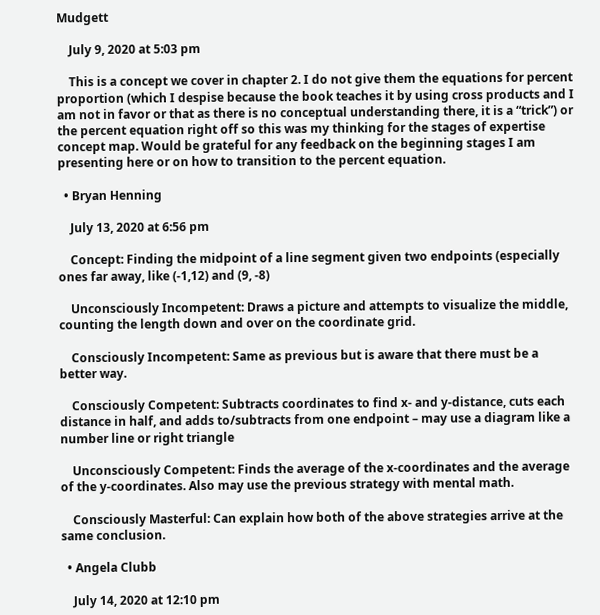Mudgett

    July 9, 2020 at 5:03 pm

    This is a concept we cover in chapter 2. I do not give them the equations for percent proportion (which I despise because the book teaches it by using cross products and I am not in favor or that as there is no conceptual understanding there, it is a “trick”) or the percent equation right off so this was my thinking for the stages of expertise concept map. Would be grateful for any feedback on the beginning stages I am presenting here or on how to transition to the percent equation.

  • Bryan Henning

    July 13, 2020 at 6:56 pm

    Concept: Finding the midpoint of a line segment given two endpoints (especially ones far away, like (-1,12) and (9, -8)

    Unconsciously Incompetent: Draws a picture and attempts to visualize the middle, counting the length down and over on the coordinate grid.

    Consciously Incompetent: Same as previous but is aware that there must be a better way.

    Consciously Competent: Subtracts coordinates to find x- and y-distance, cuts each distance in half, and adds to/subtracts from one endpoint – may use a diagram like a number line or right triangle

    Unconsciously Competent: Finds the average of the x-coordinates and the average of the y-coordinates. Also may use the previous strategy with mental math.

    Consciously Masterful: Can explain how both of the above strategies arrive at the same conclusion.

  • Angela Clubb

    July 14, 2020 at 12:10 pm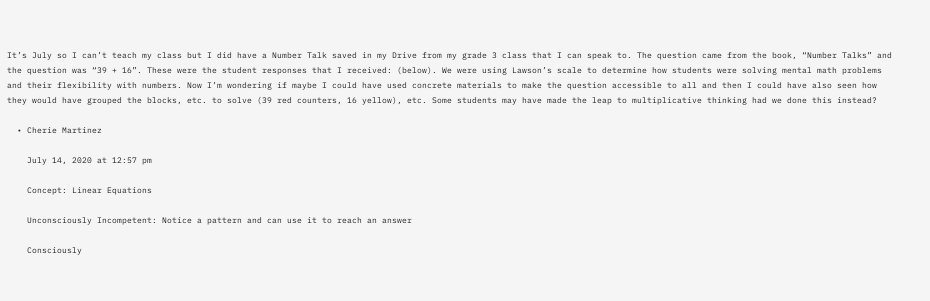It’s July so I can’t teach my class but I did have a Number Talk saved in my Drive from my grade 3 class that I can speak to. The question came from the book, “Number Talks” and the question was “39 + 16”. These were the student responses that I received: (below). We were using Lawson’s scale to determine how students were solving mental math problems and their flexibility with numbers. Now I’m wondering if maybe I could have used concrete materials to make the question accessible to all and then I could have also seen how they would have grouped the blocks, etc. to solve (39 red counters, 16 yellow), etc. Some students may have made the leap to multiplicative thinking had we done this instead?

  • Cherie Martinez

    July 14, 2020 at 12:57 pm

    Concept: Linear Equations

    Unconsciously Incompetent: Notice a pattern and can use it to reach an answer

    Consciously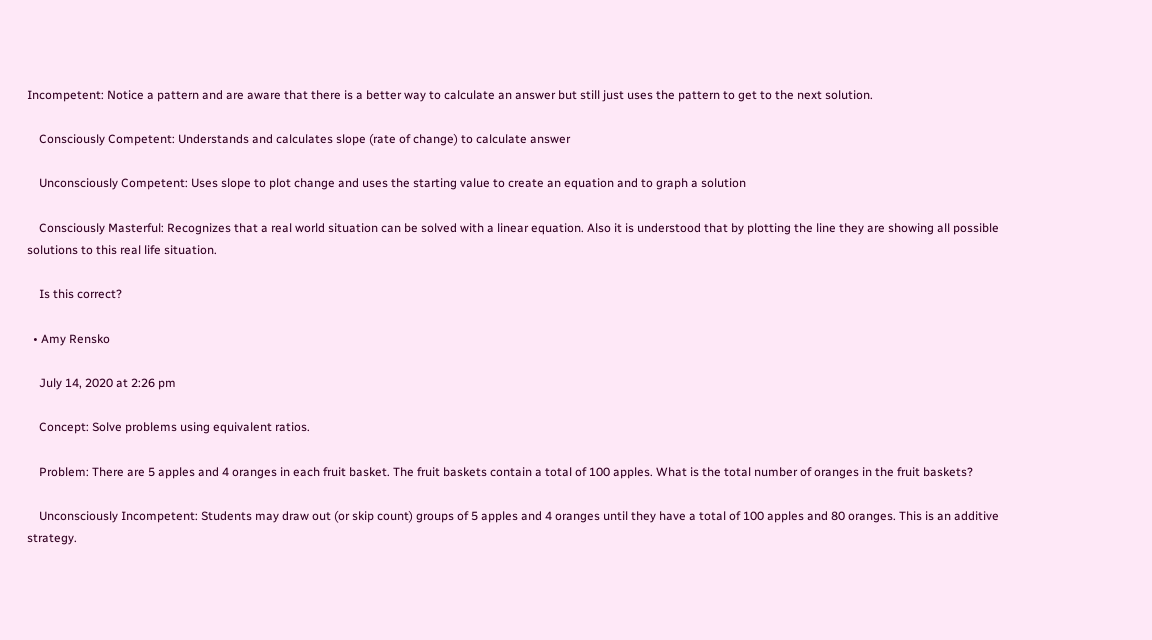Incompetent: Notice a pattern and are aware that there is a better way to calculate an answer but still just uses the pattern to get to the next solution.

    Consciously Competent: Understands and calculates slope (rate of change) to calculate answer

    Unconsciously Competent: Uses slope to plot change and uses the starting value to create an equation and to graph a solution

    Consciously Masterful: Recognizes that a real world situation can be solved with a linear equation. Also it is understood that by plotting the line they are showing all possible solutions to this real life situation.

    Is this correct?

  • Amy Rensko

    July 14, 2020 at 2:26 pm

    Concept: Solve problems using equivalent ratios.

    Problem: There are 5 apples and 4 oranges in each fruit basket. The fruit baskets contain a total of 100 apples. What is the total number of oranges in the fruit baskets?

    Unconsciously Incompetent: Students may draw out (or skip count) groups of 5 apples and 4 oranges until they have a total of 100 apples and 80 oranges. This is an additive strategy.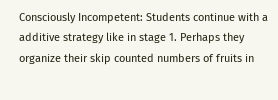Consciously Incompetent: Students continue with a additive strategy like in stage 1. Perhaps they organize their skip counted numbers of fruits in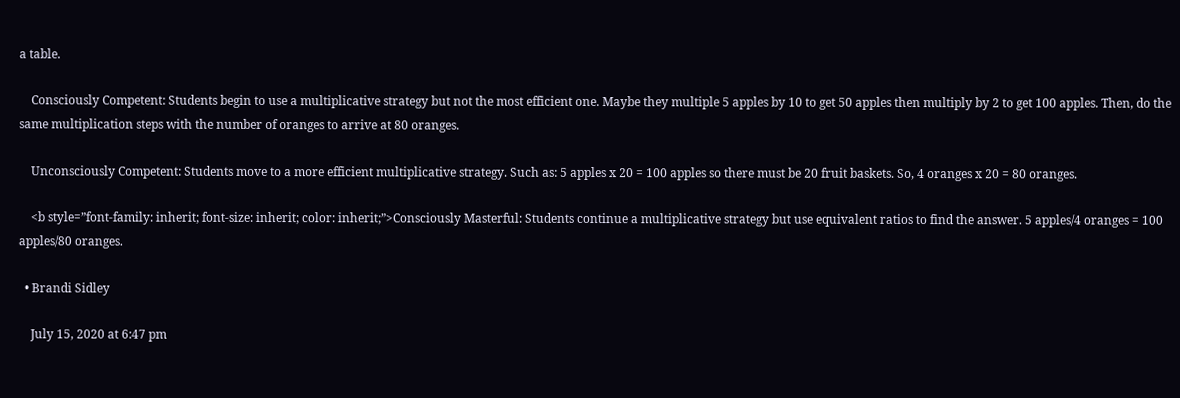a table.

    Consciously Competent: Students begin to use a multiplicative strategy but not the most efficient one. Maybe they multiple 5 apples by 10 to get 50 apples then multiply by 2 to get 100 apples. Then, do the same multiplication steps with the number of oranges to arrive at 80 oranges.

    Unconsciously Competent: Students move to a more efficient multiplicative strategy. Such as: 5 apples x 20 = 100 apples so there must be 20 fruit baskets. So, 4 oranges x 20 = 80 oranges.

    <b style=”font-family: inherit; font-size: inherit; color: inherit;”>Consciously Masterful: Students continue a multiplicative strategy but use equivalent ratios to find the answer. 5 apples/4 oranges = 100 apples/80 oranges.

  • Brandi Sidley

    July 15, 2020 at 6:47 pm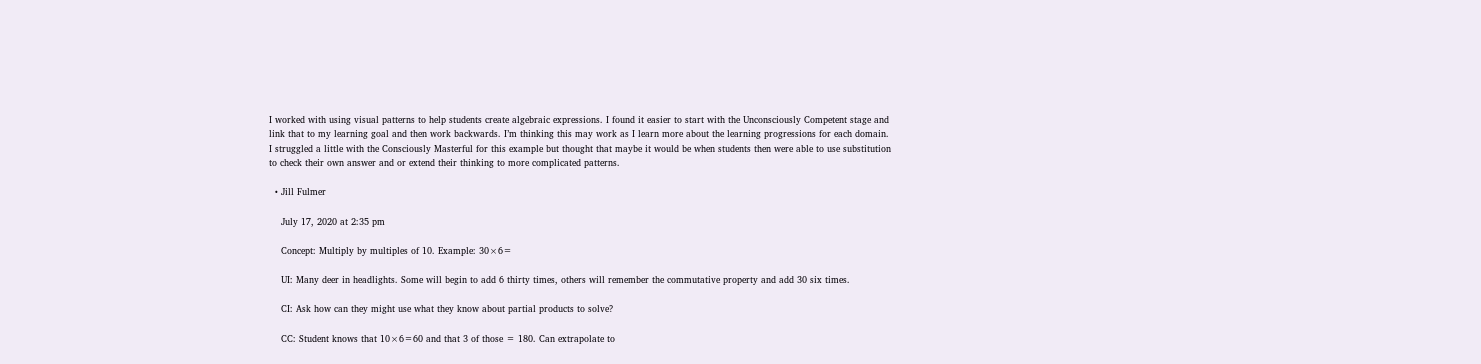I worked with using visual patterns to help students create algebraic expressions. I found it easier to start with the Unconsciously Competent stage and link that to my learning goal and then work backwards. I’m thinking this may work as I learn more about the learning progressions for each domain. I struggled a little with the Consciously Masterful for this example but thought that maybe it would be when students then were able to use substitution to check their own answer and or extend their thinking to more complicated patterns.

  • Jill Fulmer

    July 17, 2020 at 2:35 pm

    Concept: Multiply by multiples of 10. Example: 30×6=

    UI: Many deer in headlights. Some will begin to add 6 thirty times, others will remember the commutative property and add 30 six times.

    CI: Ask how can they might use what they know about partial products to solve?

    CC: Student knows that 10×6=60 and that 3 of those = 180. Can extrapolate to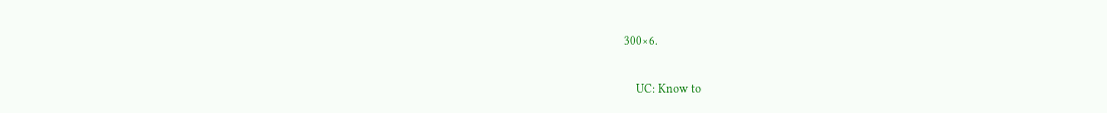300×6.

    UC: Know to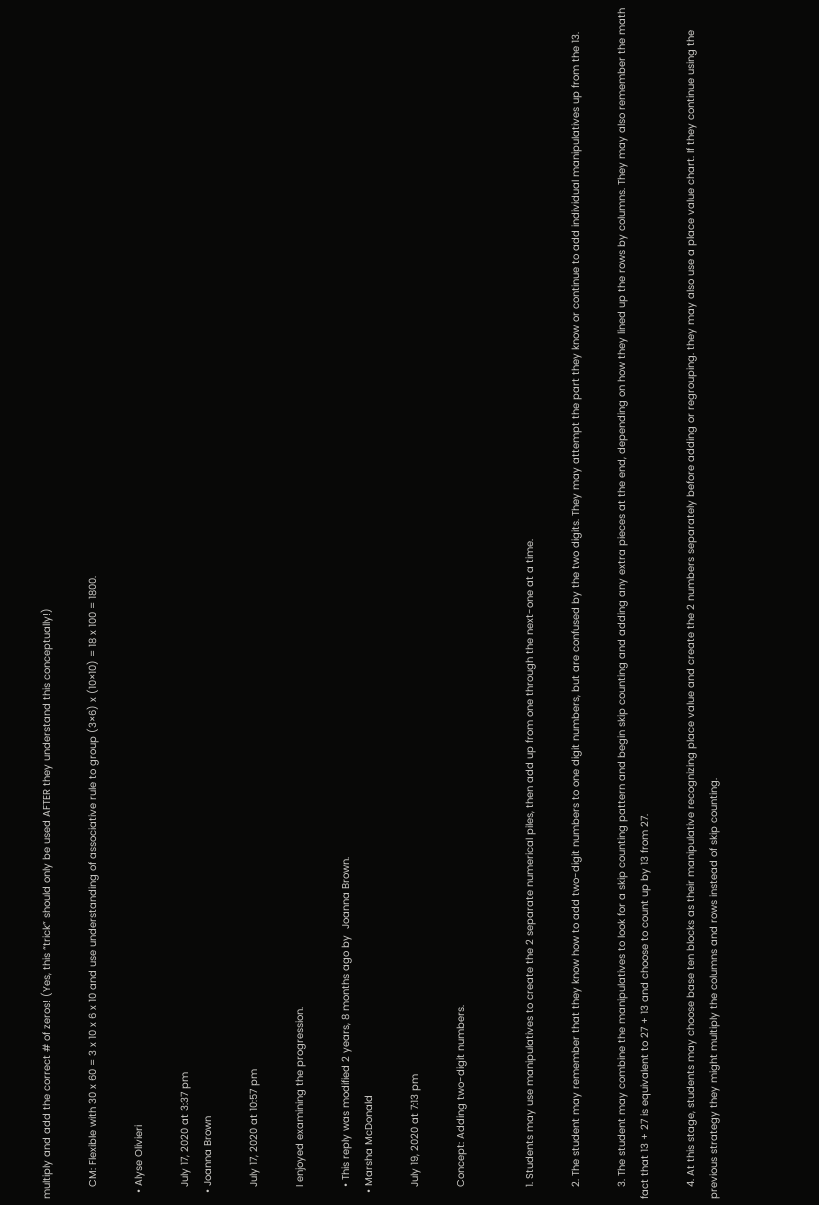multiply and add the correct # of zeros! (Yes, this “trick” should only be used AFTER they understand this conceptually!)

    CM: Flexible with 30 x 60 = 3 x 10 x 6 x 10 and use understanding of associative rule to group (3×6) x (10×10) = 18 x 100 = 1800.

  • Alyse Olivieri

    July 17, 2020 at 3:37 pm
  • Joanna Brown

    July 17, 2020 at 10:57 pm

    I enjoyed examining the progression.

    • This reply was modified 2 years, 8 months ago by  Joanna Brown.
  • Marsha McDonald

    July 19, 2020 at 7:13 pm

    Concept: Adding two-digit numbers.


    1. Students may use manipulatives to create the 2 separate numerical piles, then add up from one through the next-one at a time.

    2. The student may remember that they know how to add two-digit numbers to one digit numbers, but are confused by the two digits. They may attempt the part they know or continue to add individual manipulatives up from the 13.

    3. The student may combine the manipulatives to look for a skip counting pattern and begin skip counting and adding any extra pieces at the end, depending on how they lined up the rows by columns. They may also remember the math fact that 13 + 27 is equivalent to 27 + 13 and choose to count up by 13 from 27.

    4. At this stage, students may choose base ten blocks as their manipulative recognizing place value and create the 2 numbers separately before adding or regrouping. they may also use a place value chart. If they continue using the previous strategy they might multiply the columns and rows instead of skip counting.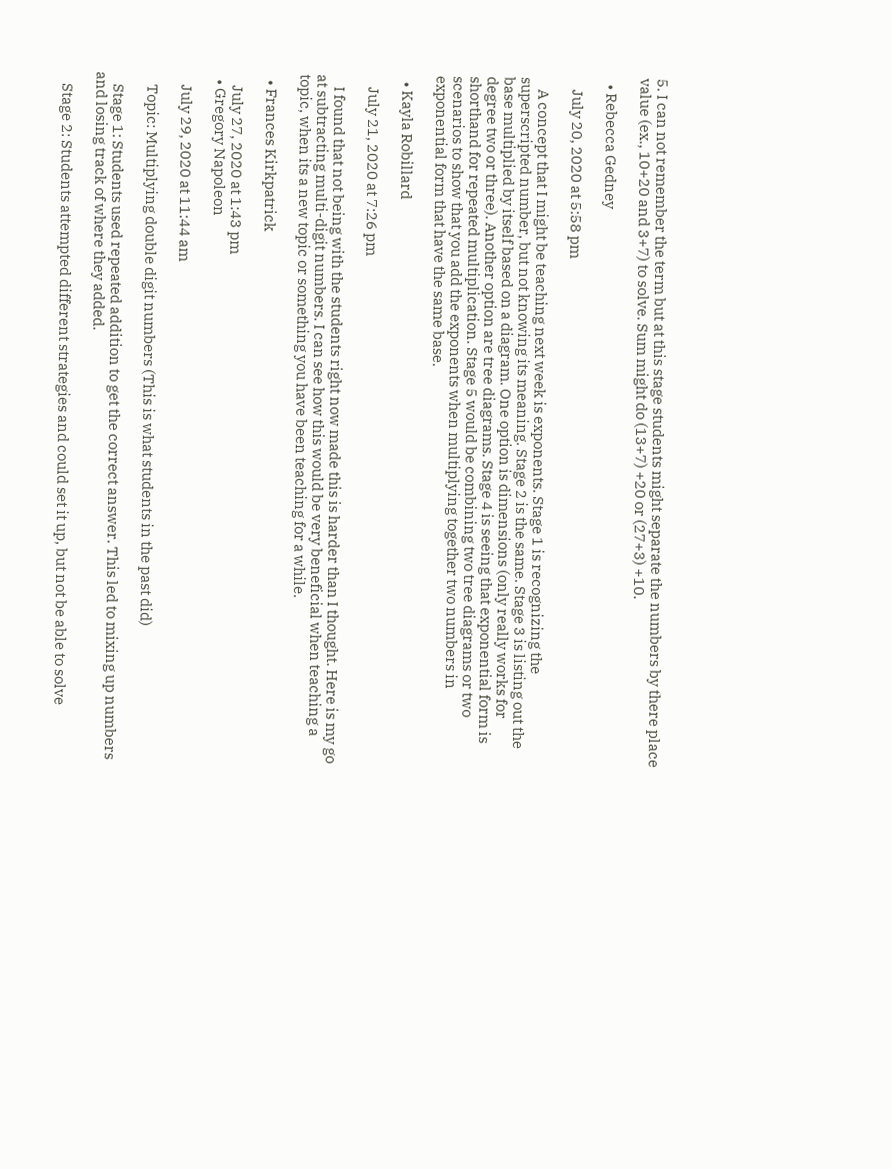5. I can not remember the term but at this stage students might separate the numbers by there place value (ex., 10+20 and 3+7) to solve. Sum might do (13+7) +20 or (27+3) +10.

  • Rebecca Gedney

    July 20, 2020 at 5:58 pm

    A concept that I might be teaching next week is exponents. Stage 1 is recognizing the superscripted number, but not knowing its meaning. Stage 2 is the same. Stage 3 is listing out the base multiplied by itself based on a diagram. One option is dimensions (only really works for degree two or three). Another option are tree diagrams. Stage 4 is seeing that exponential form is shorthand for repeated multiplication. Stage 5 would be combining two tree diagrams or two scenarios to show that you add the exponents when multiplying together two numbers in exponential form that have the same base.

  • Kayla Robillard

    July 21, 2020 at 7:26 pm

    I found that not being with the students right now made this is harder than I thought. Here is my go at subtracting multi-digit numbers. I can see how this would be very beneficial when teaching a topic, when its a new topic or something you have been teaching for a while.

  • Frances Kirkpatrick

    July 27, 2020 at 1:43 pm
  • Gregory Napoleon

    July 29, 2020 at 11:44 am

    Topic: Multiplying double digit numbers (This is what students in the past did)

    Stage 1: Students used repeated addition to get the correct answer. This led to mixing up numbers and losing track of where they added.

    Stage 2: Students attempted different strategies and could set it up, but not be able to solve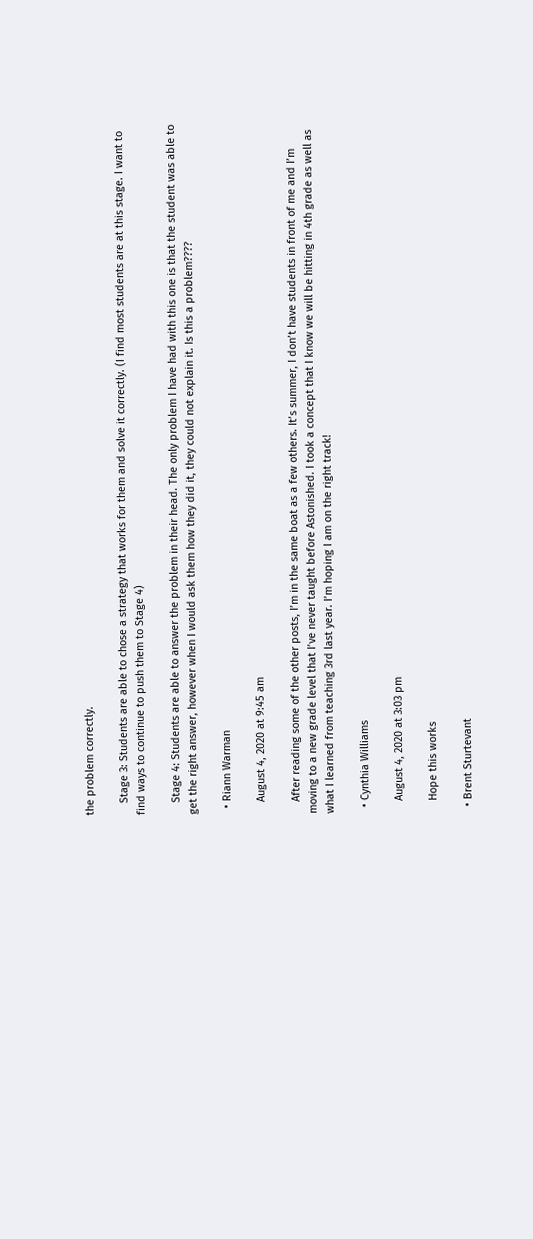the problem correctly.

    Stage 3: Students are able to chose a strategy that works for them and solve it correctly. (I find most students are at this stage. I want to find ways to continue to push them to Stage 4)

    Stage 4: Students are able to answer the problem in their head. The only problem I have had with this one is that the student was able to get the right answer, however when I would ask them how they did it, they could not explain it. Is this a problem????

  • Riann Warman

    August 4, 2020 at 9:45 am

    After reading some of the other posts, I’m in the same boat as a few others. It’s summer, I don’t have students in front of me and I’m moving to a new grade level that I’ve never taught before Astonished. I took a concept that I know we will be hitting in 4th grade as well as what I learned from teaching 3rd last year. I’m hoping I am on the right track!

  • Cynthia Williams

    August 4, 2020 at 3:03 pm

    Hope this works

  • Brent Sturtevant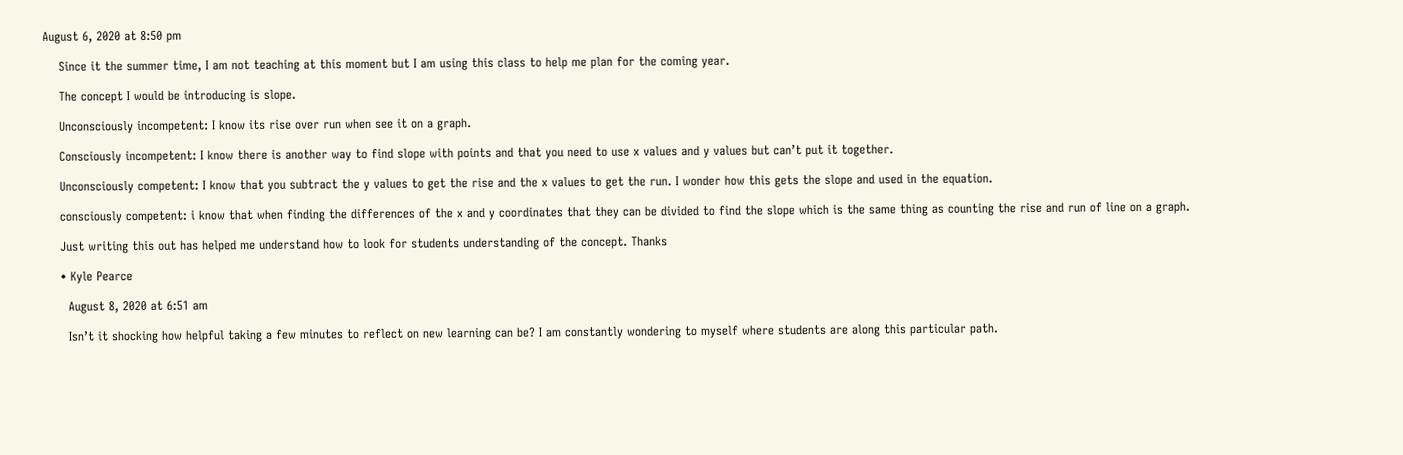August 6, 2020 at 8:50 pm

    Since it the summer time, I am not teaching at this moment but I am using this class to help me plan for the coming year.

    The concept I would be introducing is slope.

    Unconsciously incompetent: I know its rise over run when see it on a graph.

    Consciously incompetent: I know there is another way to find slope with points and that you need to use x values and y values but can’t put it together.

    Unconsciously competent: I know that you subtract the y values to get the rise and the x values to get the run. I wonder how this gets the slope and used in the equation.

    consciously competent: i know that when finding the differences of the x and y coordinates that they can be divided to find the slope which is the same thing as counting the rise and run of line on a graph.

    Just writing this out has helped me understand how to look for students understanding of the concept. Thanks

    • Kyle Pearce

      August 8, 2020 at 6:51 am

      Isn’t it shocking how helpful taking a few minutes to reflect on new learning can be? I am constantly wondering to myself where students are along this particular path.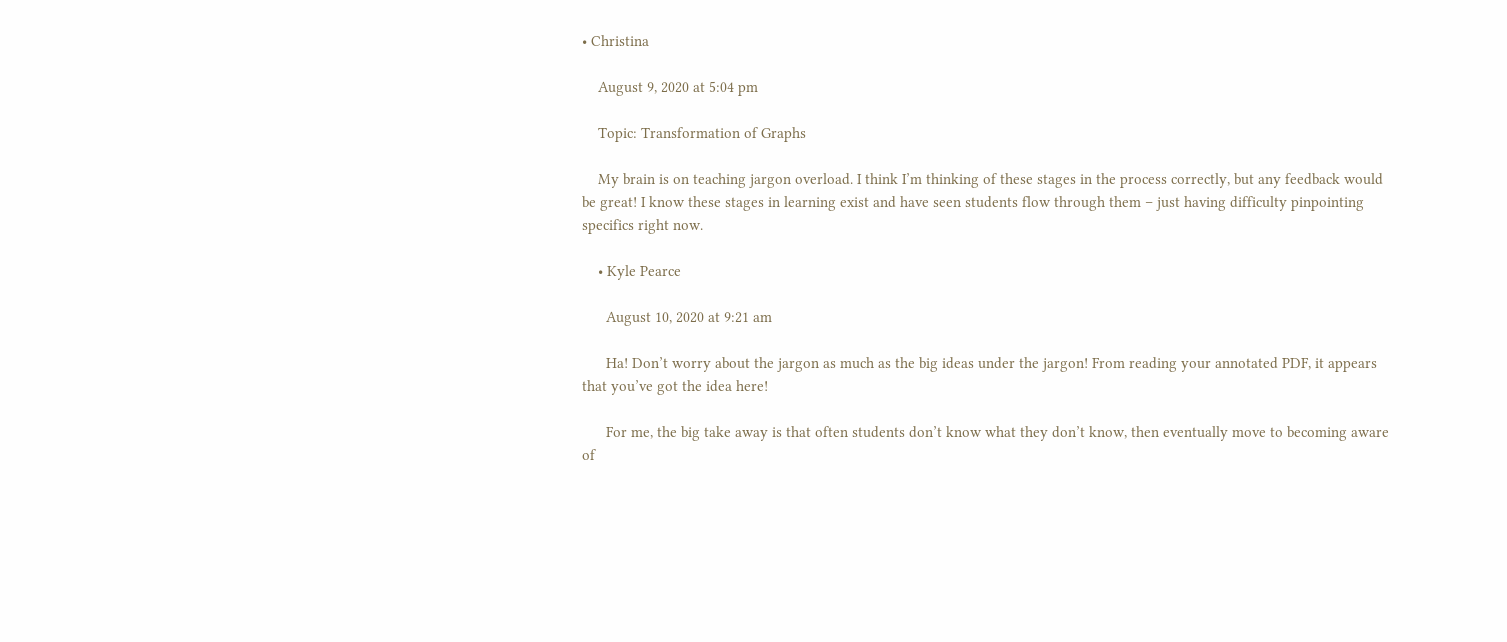• Christina

    August 9, 2020 at 5:04 pm

    Topic: Transformation of Graphs

    My brain is on teaching jargon overload. I think I’m thinking of these stages in the process correctly, but any feedback would be great! I know these stages in learning exist and have seen students flow through them – just having difficulty pinpointing specifics right now.

    • Kyle Pearce

      August 10, 2020 at 9:21 am

      Ha! Don’t worry about the jargon as much as the big ideas under the jargon! From reading your annotated PDF, it appears that you’ve got the idea here!

      For me, the big take away is that often students don’t know what they don’t know, then eventually move to becoming aware of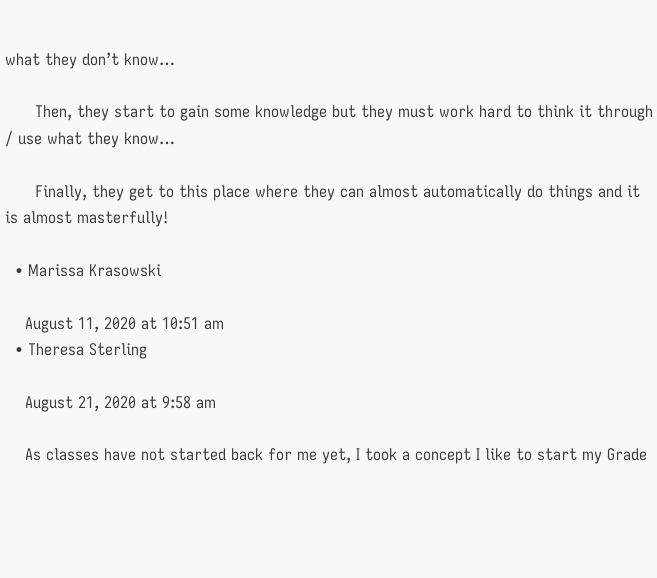what they don’t know…

      Then, they start to gain some knowledge but they must work hard to think it through / use what they know…

      Finally, they get to this place where they can almost automatically do things and it is almost masterfully!

  • Marissa Krasowski

    August 11, 2020 at 10:51 am
  • Theresa Sterling

    August 21, 2020 at 9:58 am

    As classes have not started back for me yet, I took a concept I like to start my Grade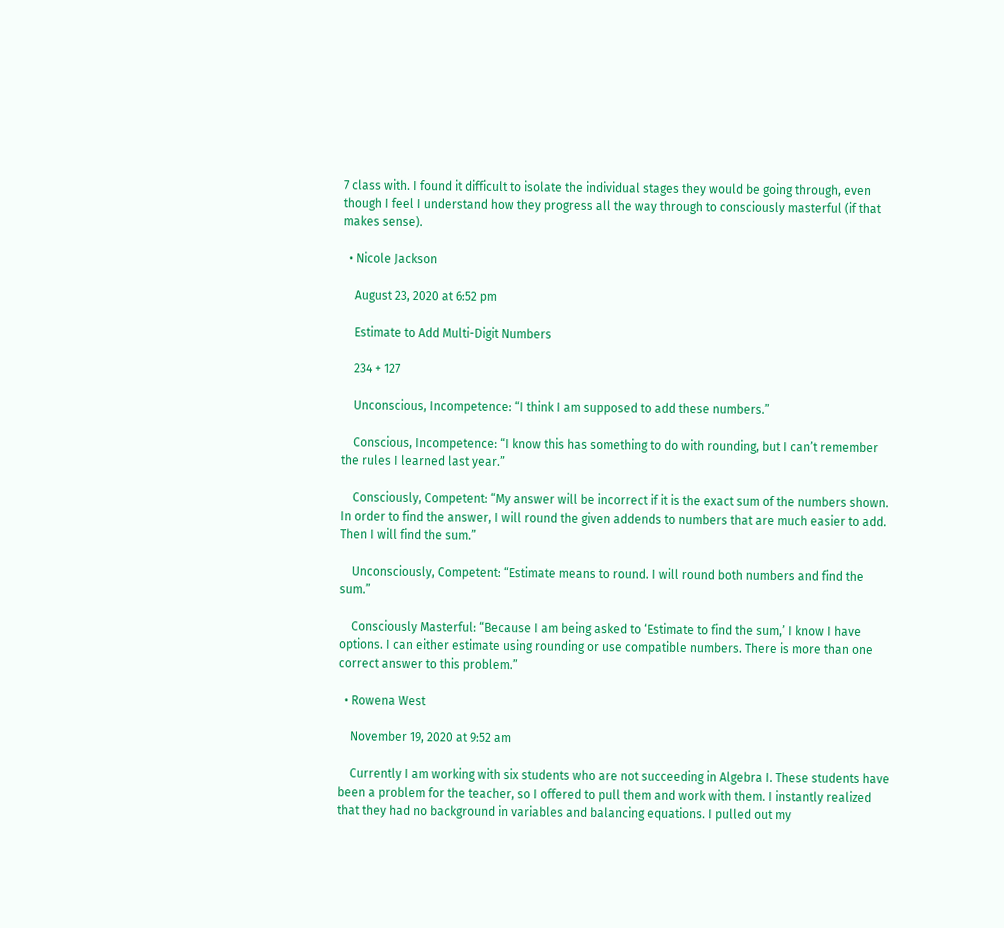7 class with. I found it difficult to isolate the individual stages they would be going through, even though I feel I understand how they progress all the way through to consciously masterful (if that makes sense).

  • Nicole Jackson

    August 23, 2020 at 6:52 pm

    Estimate to Add Multi-Digit Numbers

    234 + 127

    Unconscious, Incompetence: “I think I am supposed to add these numbers.”

    Conscious, Incompetence: “I know this has something to do with rounding, but I can’t remember the rules I learned last year.”

    Consciously, Competent: “My answer will be incorrect if it is the exact sum of the numbers shown. In order to find the answer, I will round the given addends to numbers that are much easier to add. Then I will find the sum.”

    Unconsciously, Competent: “Estimate means to round. I will round both numbers and find the sum.”

    Consciously Masterful: “Because I am being asked to ‘Estimate to find the sum,’ I know I have options. I can either estimate using rounding or use compatible numbers. There is more than one correct answer to this problem.”

  • Rowena West

    November 19, 2020 at 9:52 am

    Currently I am working with six students who are not succeeding in Algebra I. These students have been a problem for the teacher, so I offered to pull them and work with them. I instantly realized that they had no background in variables and balancing equations. I pulled out my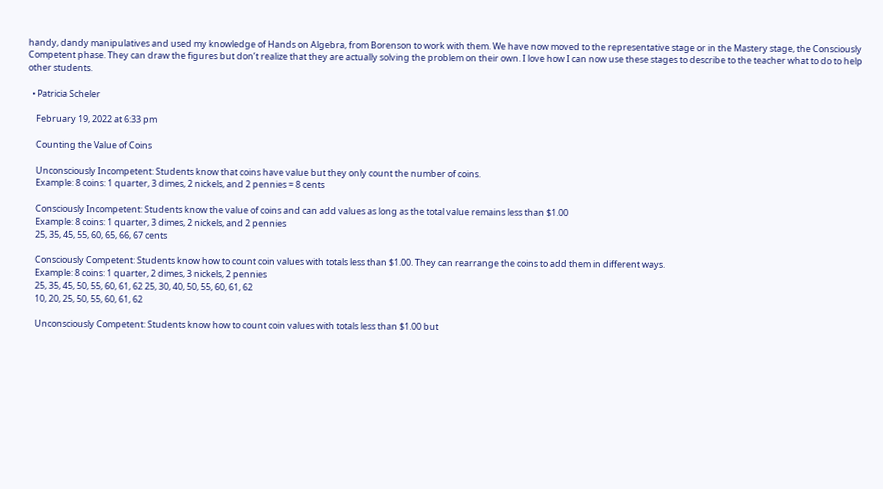handy, dandy manipulatives and used my knowledge of Hands on Algebra, from Borenson to work with them. We have now moved to the representative stage or in the Mastery stage, the Consciously Competent phase. They can draw the figures but don’t realize that they are actually solving the problem on their own. I love how I can now use these stages to describe to the teacher what to do to help other students.

  • Patricia Scheler

    February 19, 2022 at 6:33 pm

    Counting the Value of Coins

    Unconsciously Incompetent: Students know that coins have value but they only count the number of coins.
    Example: 8 coins: 1 quarter, 3 dimes, 2 nickels, and 2 pennies = 8 cents

    Consciously Incompetent: Students know the value of coins and can add values as long as the total value remains less than $1.00
    Example: 8 coins: 1 quarter, 3 dimes, 2 nickels, and 2 pennies
    25, 35, 45, 55, 60, 65, 66, 67 cents

    Consciously Competent: Students know how to count coin values with totals less than $1.00. They can rearrange the coins to add them in different ways.
    Example: 8 coins: 1 quarter, 2 dimes, 3 nickels, 2 pennies
    25, 35, 45, 50, 55, 60, 61, 62 25, 30, 40, 50, 55, 60, 61, 62
    10, 20, 25, 50, 55, 60, 61, 62

    Unconsciously Competent: Students know how to count coin values with totals less than $1.00 but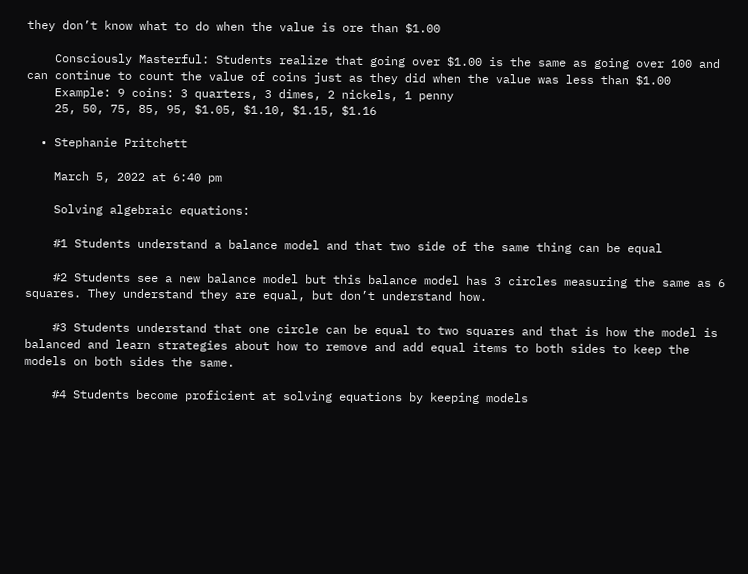they don’t know what to do when the value is ore than $1.00

    Consciously Masterful: Students realize that going over $1.00 is the same as going over 100 and can continue to count the value of coins just as they did when the value was less than $1.00
    Example: 9 coins: 3 quarters, 3 dimes, 2 nickels, 1 penny
    25, 50, 75, 85, 95, $1.05, $1.10, $1.15, $1.16

  • Stephanie Pritchett

    March 5, 2022 at 6:40 pm

    Solving algebraic equations:

    #1 Students understand a balance model and that two side of the same thing can be equal

    #2 Students see a new balance model but this balance model has 3 circles measuring the same as 6 squares. They understand they are equal, but don’t understand how.

    #3 Students understand that one circle can be equal to two squares and that is how the model is balanced and learn strategies about how to remove and add equal items to both sides to keep the models on both sides the same.

    #4 Students become proficient at solving equations by keeping models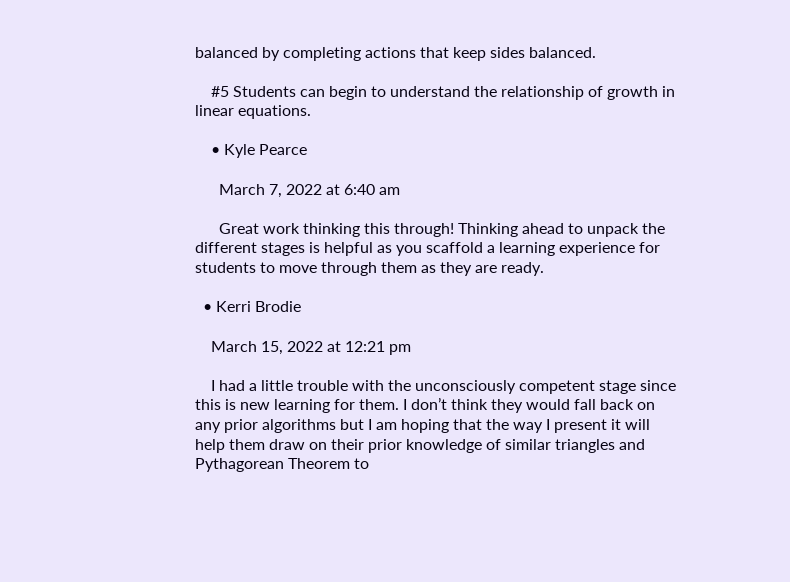balanced by completing actions that keep sides balanced.

    #5 Students can begin to understand the relationship of growth in linear equations.

    • Kyle Pearce

      March 7, 2022 at 6:40 am

      Great work thinking this through! Thinking ahead to unpack the different stages is helpful as you scaffold a learning experience for students to move through them as they are ready.

  • Kerri Brodie

    March 15, 2022 at 12:21 pm

    I had a little trouble with the unconsciously competent stage since this is new learning for them. I don’t think they would fall back on any prior algorithms but I am hoping that the way I present it will help them draw on their prior knowledge of similar triangles and Pythagorean Theorem to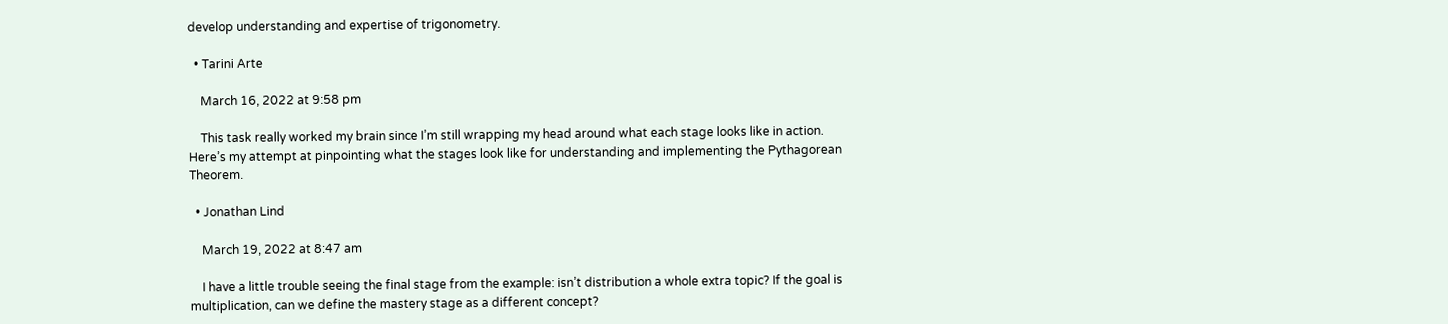develop understanding and expertise of trigonometry.

  • Tarini Arte

    March 16, 2022 at 9:58 pm

    This task really worked my brain since I’m still wrapping my head around what each stage looks like in action. Here’s my attempt at pinpointing what the stages look like for understanding and implementing the Pythagorean Theorem.

  • Jonathan Lind

    March 19, 2022 at 8:47 am

    I have a little trouble seeing the final stage from the example: isn’t distribution a whole extra topic? If the goal is multiplication, can we define the mastery stage as a different concept?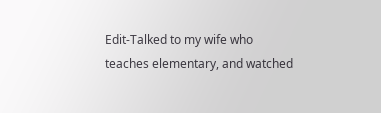Edit-Talked to my wife who teaches elementary, and watched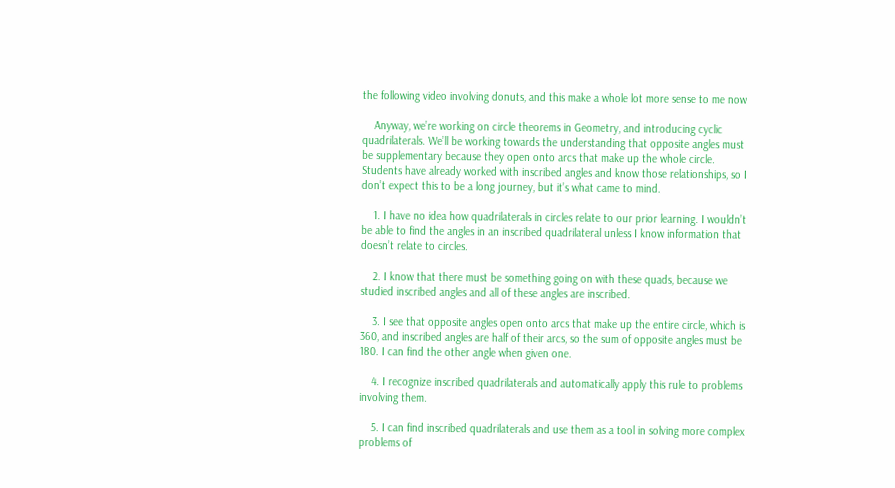the following video involving donuts, and this make a whole lot more sense to me now

    Anyway, we’re working on circle theorems in Geometry, and introducing cyclic quadrilaterals. We’ll be working towards the understanding that opposite angles must be supplementary because they open onto arcs that make up the whole circle. Students have already worked with inscribed angles and know those relationships, so I don’t expect this to be a long journey, but it’s what came to mind.

    1. I have no idea how quadrilaterals in circles relate to our prior learning. I wouldn’t be able to find the angles in an inscribed quadrilateral unless I know information that doesn’t relate to circles.

    2. I know that there must be something going on with these quads, because we studied inscribed angles and all of these angles are inscribed.

    3. I see that opposite angles open onto arcs that make up the entire circle, which is 360, and inscribed angles are half of their arcs, so the sum of opposite angles must be 180. I can find the other angle when given one.

    4. I recognize inscribed quadrilaterals and automatically apply this rule to problems involving them.

    5. I can find inscribed quadrilaterals and use them as a tool in solving more complex problems of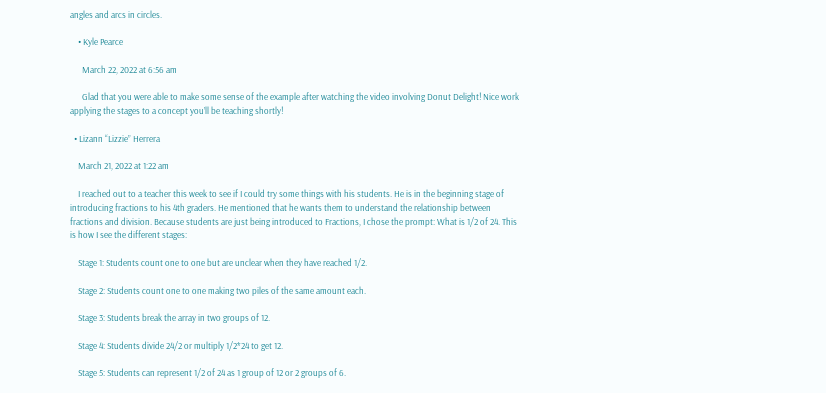angles and arcs in circles.

    • Kyle Pearce

      March 22, 2022 at 6:56 am

      Glad that you were able to make some sense of the example after watching the video involving Donut Delight! Nice work applying the stages to a concept you’ll be teaching shortly!

  • Lizann “Lizzie” Herrera

    March 21, 2022 at 1:22 am

    I reached out to a teacher this week to see if I could try some things with his students. He is in the beginning stage of introducing fractions to his 4th graders. He mentioned that he wants them to understand the relationship between fractions and division. Because students are just being introduced to Fractions, I chose the prompt: What is 1/2 of 24. This is how I see the different stages:

    Stage 1: Students count one to one but are unclear when they have reached 1/2.

    Stage 2: Students count one to one making two piles of the same amount each.

    Stage 3: Students break the array in two groups of 12.

    Stage 4: Students divide 24/2 or multiply 1/2*24 to get 12.

    Stage 5: Students can represent 1/2 of 24 as 1 group of 12 or 2 groups of 6.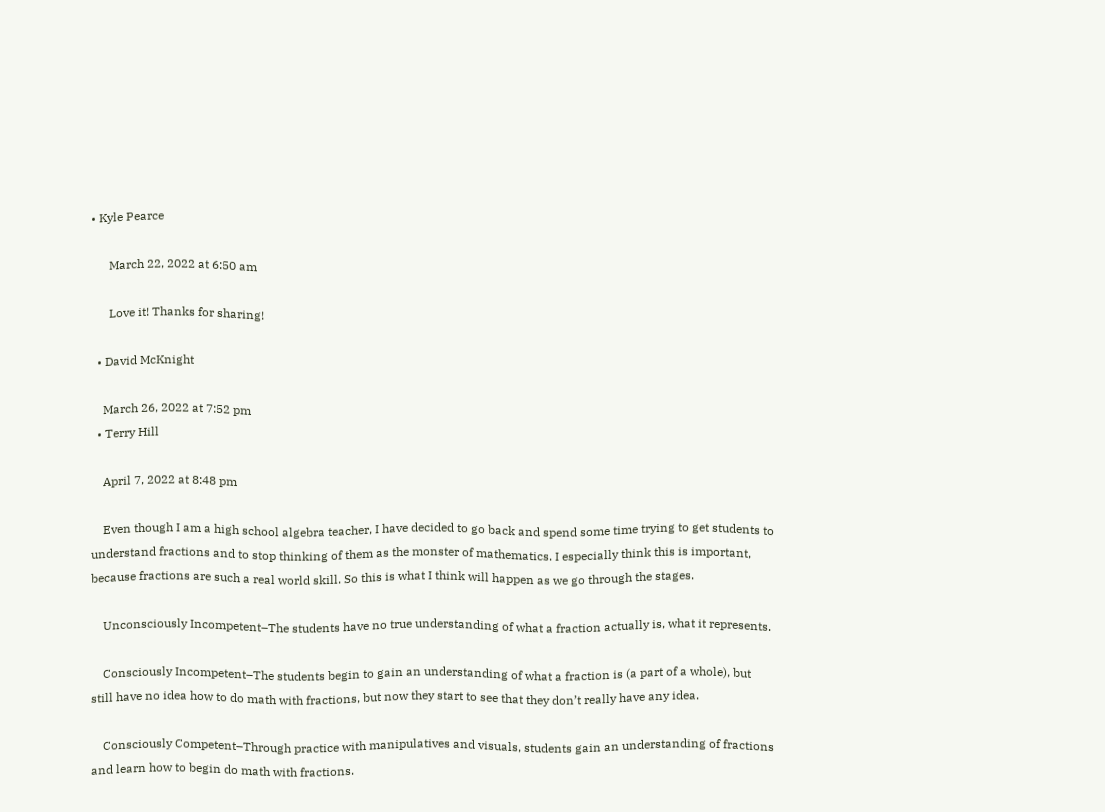• Kyle Pearce

      March 22, 2022 at 6:50 am

      Love it! Thanks for sharing!

  • David McKnight

    March 26, 2022 at 7:52 pm
  • Terry Hill

    April 7, 2022 at 8:48 pm

    Even though I am a high school algebra teacher, I have decided to go back and spend some time trying to get students to understand fractions and to stop thinking of them as the monster of mathematics. I especially think this is important, because fractions are such a real world skill. So this is what I think will happen as we go through the stages.

    Unconsciously Incompetent–The students have no true understanding of what a fraction actually is, what it represents.

    Consciously Incompetent–The students begin to gain an understanding of what a fraction is (a part of a whole), but still have no idea how to do math with fractions, but now they start to see that they don’t really have any idea.

    Consciously Competent–Through practice with manipulatives and visuals, students gain an understanding of fractions and learn how to begin do math with fractions.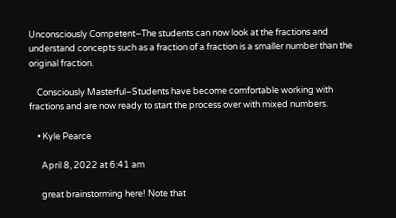Unconsciously Competent–The students can now look at the fractions and understand concepts such as a fraction of a fraction is a smaller number than the original fraction.

    Consciously Masterful–Students have become comfortable working with fractions and are now ready to start the process over with mixed numbers.

    • Kyle Pearce

      April 8, 2022 at 6:41 am

      great brainstorming here! Note that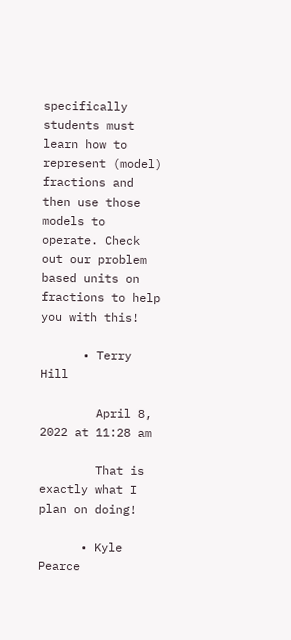specifically students must learn how to represent (model) fractions and then use those models to operate. Check out our problem based units on fractions to help you with this!

      • Terry Hill

        April 8, 2022 at 11:28 am

        That is exactly what I plan on doing!

      • Kyle Pearce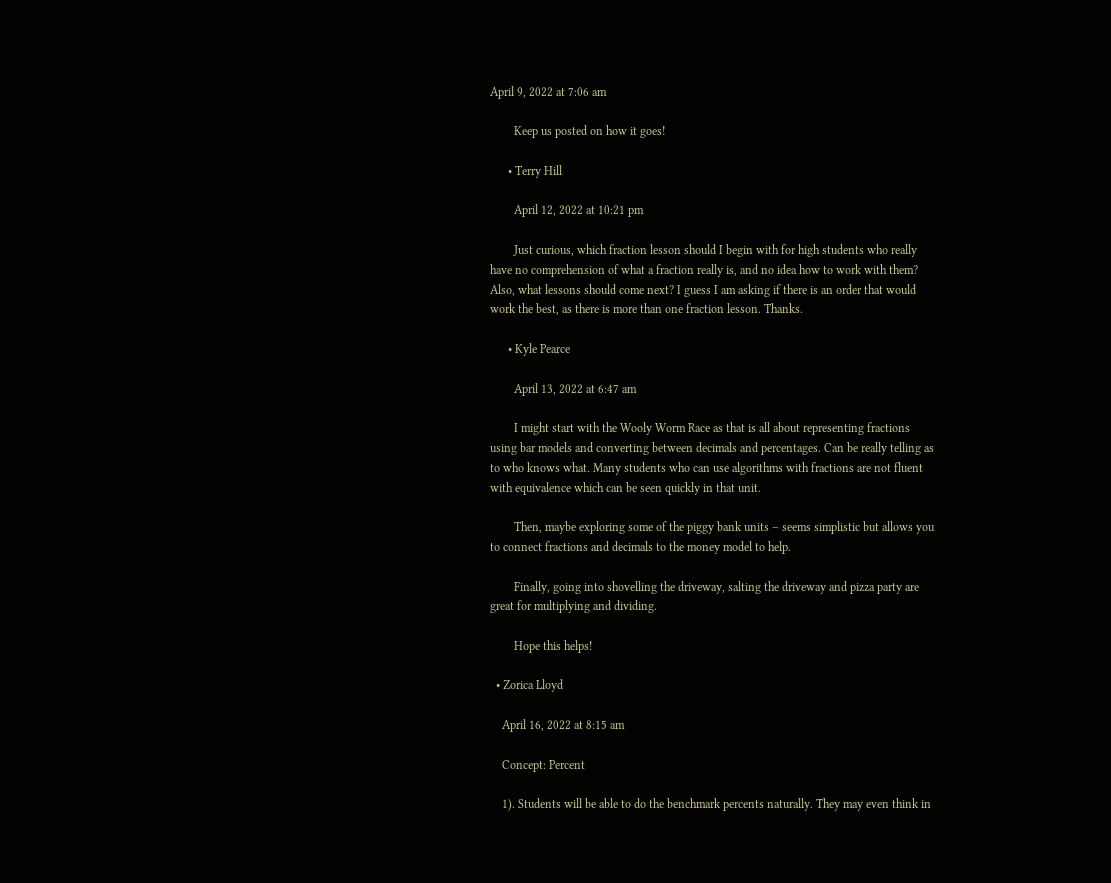April 9, 2022 at 7:06 am

        Keep us posted on how it goes!

      • Terry Hill

        April 12, 2022 at 10:21 pm

        Just curious, which fraction lesson should I begin with for high students who really have no comprehension of what a fraction really is, and no idea how to work with them? Also, what lessons should come next? I guess I am asking if there is an order that would work the best, as there is more than one fraction lesson. Thanks.

      • Kyle Pearce

        April 13, 2022 at 6:47 am

        I might start with the Wooly Worm Race as that is all about representing fractions using bar models and converting between decimals and percentages. Can be really telling as to who knows what. Many students who can use algorithms with fractions are not fluent with equivalence which can be seen quickly in that unit.

        Then, maybe exploring some of the piggy bank units – seems simplistic but allows you to connect fractions and decimals to the money model to help.

        Finally, going into shovelling the driveway, salting the driveway and pizza party are great for multiplying and dividing.

        Hope this helps!

  • Zorica Lloyd

    April 16, 2022 at 8:15 am

    Concept: Percent

    1). Students will be able to do the benchmark percents naturally. They may even think in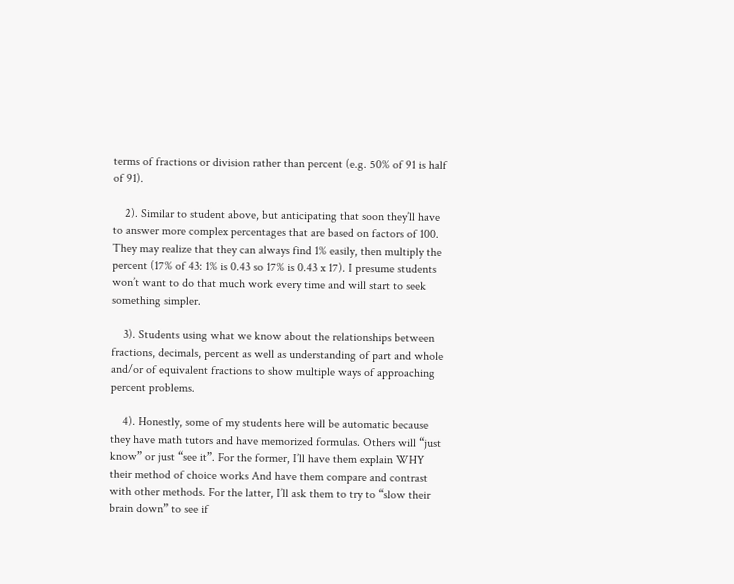terms of fractions or division rather than percent (e.g. 50% of 91 is half of 91).

    2). Similar to student above, but anticipating that soon they’ll have to answer more complex percentages that are based on factors of 100. They may realize that they can always find 1% easily, then multiply the percent (17% of 43: 1% is 0.43 so 17% is 0.43 x 17). I presume students won’t want to do that much work every time and will start to seek something simpler.

    3). Students using what we know about the relationships between fractions, decimals, percent as well as understanding of part and whole and/or of equivalent fractions to show multiple ways of approaching percent problems.

    4). Honestly, some of my students here will be automatic because they have math tutors and have memorized formulas. Others will “just know” or just “see it”. For the former, I’ll have them explain WHY their method of choice works And have them compare and contrast with other methods. For the latter, I’ll ask them to try to “slow their brain down” to see if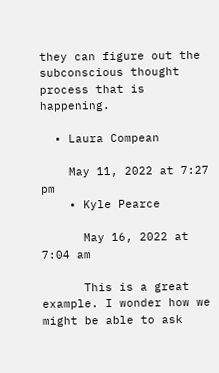they can figure out the subconscious thought process that is happening.

  • Laura Compean

    May 11, 2022 at 7:27 pm
    • Kyle Pearce

      May 16, 2022 at 7:04 am

      This is a great example. I wonder how we might be able to ask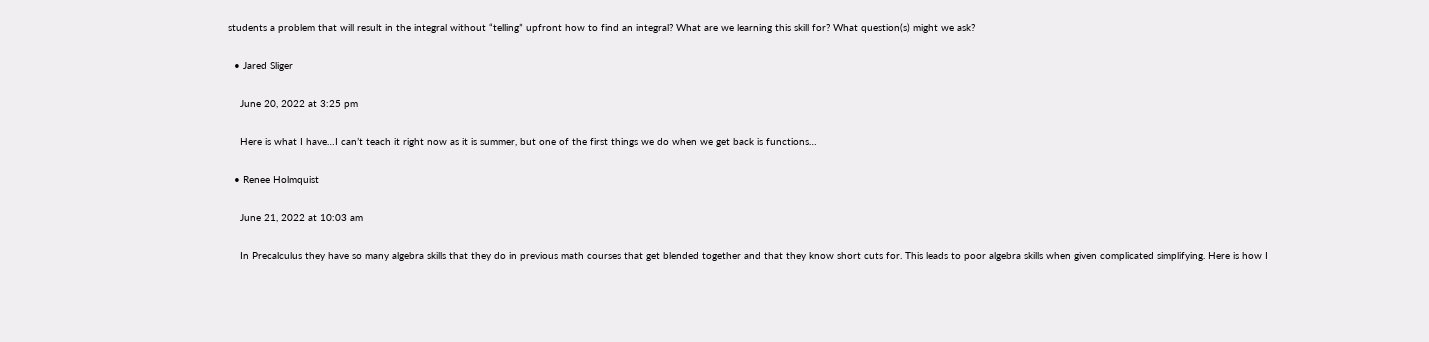students a problem that will result in the integral without “telling” upfront how to find an integral? What are we learning this skill for? What question(s) might we ask?

  • Jared Sliger

    June 20, 2022 at 3:25 pm

    Here is what I have…I can’t teach it right now as it is summer, but one of the first things we do when we get back is functions…

  • Renee Holmquist

    June 21, 2022 at 10:03 am

    In Precalculus they have so many algebra skills that they do in previous math courses that get blended together and that they know short cuts for. This leads to poor algebra skills when given complicated simplifying. Here is how I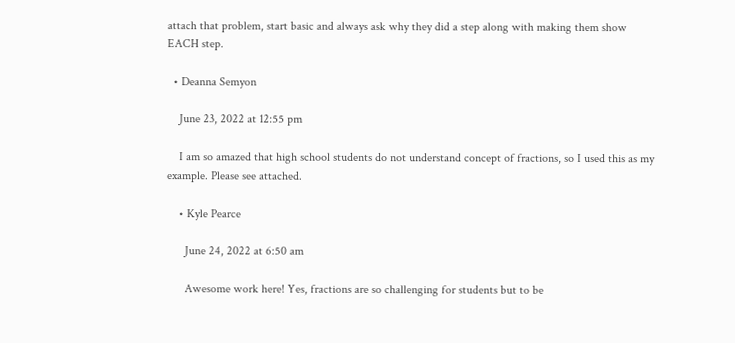attach that problem, start basic and always ask why they did a step along with making them show EACH step.

  • Deanna Semyon

    June 23, 2022 at 12:55 pm

    I am so amazed that high school students do not understand concept of fractions, so I used this as my example. Please see attached.

    • Kyle Pearce

      June 24, 2022 at 6:50 am

      Awesome work here! Yes, fractions are so challenging for students but to be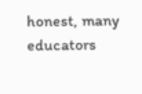honest, many educators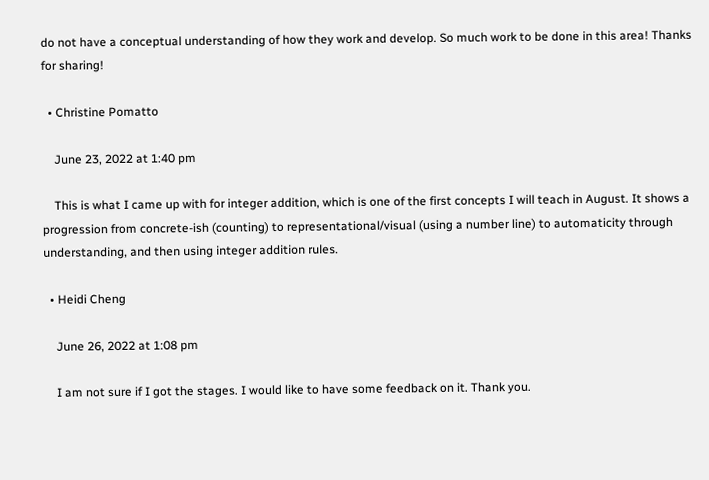do not have a conceptual understanding of how they work and develop. So much work to be done in this area! Thanks for sharing!

  • Christine Pomatto

    June 23, 2022 at 1:40 pm

    This is what I came up with for integer addition, which is one of the first concepts I will teach in August. It shows a progression from concrete-ish (counting) to representational/visual (using a number line) to automaticity through understanding, and then using integer addition rules.

  • Heidi Cheng

    June 26, 2022 at 1:08 pm

    I am not sure if I got the stages. I would like to have some feedback on it. Thank you.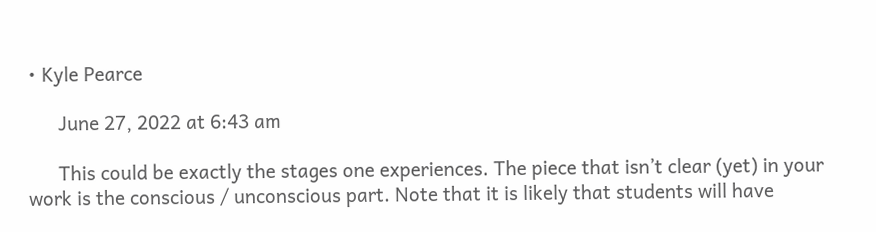• Kyle Pearce

      June 27, 2022 at 6:43 am

      This could be exactly the stages one experiences. The piece that isn’t clear (yet) in your work is the conscious / unconscious part. Note that it is likely that students will have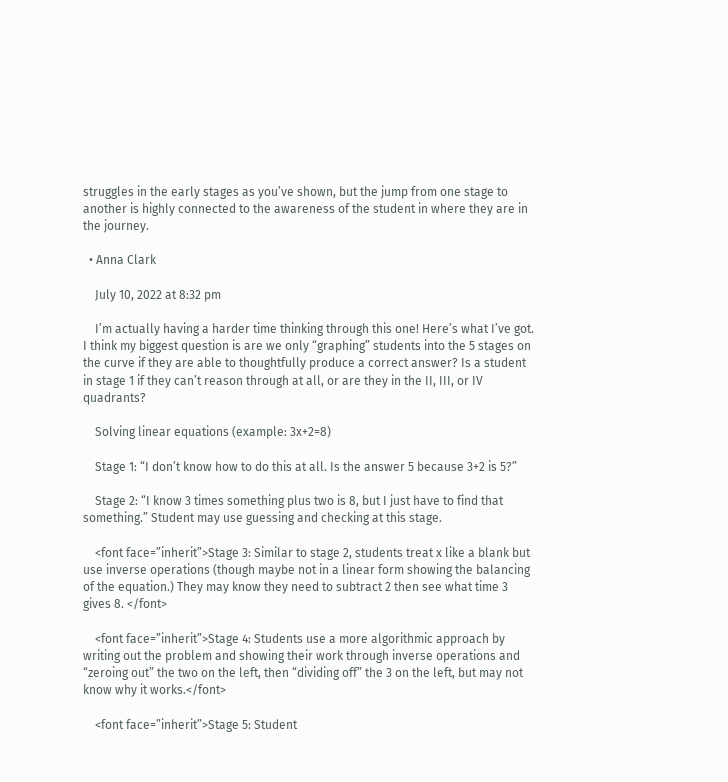struggles in the early stages as you’ve shown, but the jump from one stage to another is highly connected to the awareness of the student in where they are in the journey.

  • Anna Clark

    July 10, 2022 at 8:32 pm

    I’m actually having a harder time thinking through this one! Here’s what I’ve got. I think my biggest question is are we only “graphing” students into the 5 stages on the curve if they are able to thoughtfully produce a correct answer? Is a student in stage 1 if they can’t reason through at all, or are they in the II, III, or IV quadrants?

    Solving linear equations (example: 3x+2=8)

    Stage 1: “I don’t know how to do this at all. Is the answer 5 because 3+2 is 5?”

    Stage 2: “I know 3 times something plus two is 8, but I just have to find that something.” Student may use guessing and checking at this stage.

    <font face=”inherit”>Stage 3: Similar to stage 2, students treat x like a blank but use inverse operations (though maybe not in a linear form showing the balancing of the equation.) They may know they need to subtract 2 then see what time 3 gives 8. </font>

    <font face=”inherit”>Stage 4: Students use a more algorithmic approach by writing out the problem and showing their work through inverse operations and “zeroing out” the two on the left, then “dividing off” the 3 on the left, but may not know why it works.</font>

    <font face=”inherit”>Stage 5: Student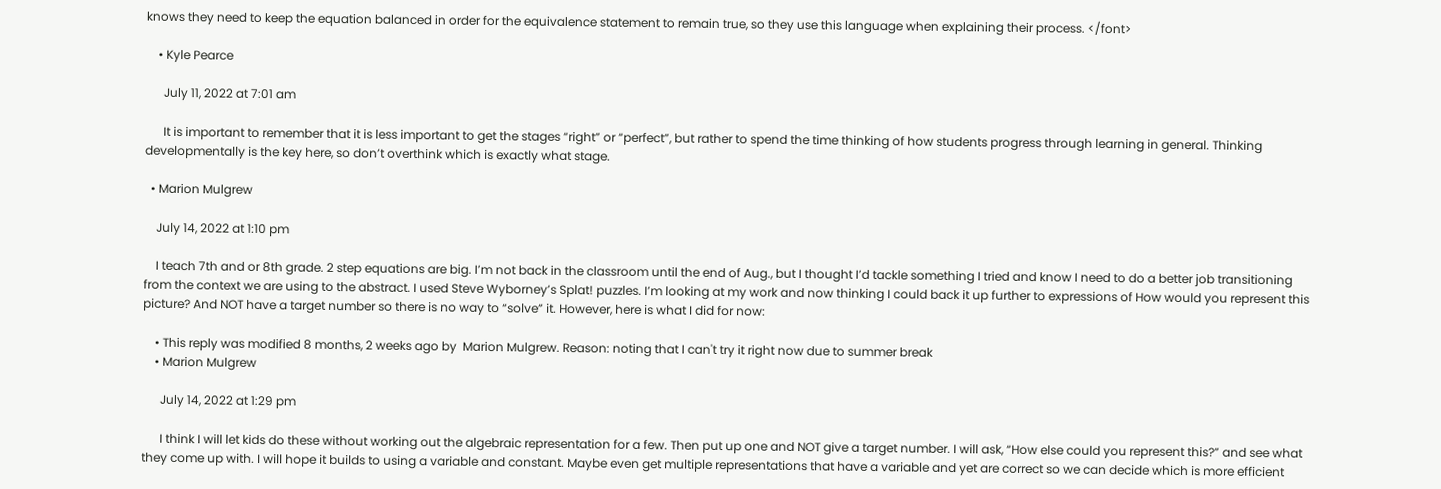knows they need to keep the equation balanced in order for the equivalence statement to remain true, so they use this language when explaining their process. </font>

    • Kyle Pearce

      July 11, 2022 at 7:01 am

      It is important to remember that it is less important to get the stages “right” or “perfect”, but rather to spend the time thinking of how students progress through learning in general. Thinking developmentally is the key here, so don’t overthink which is exactly what stage.

  • Marion Mulgrew

    July 14, 2022 at 1:10 pm

    I teach 7th and or 8th grade. 2 step equations are big. I’m not back in the classroom until the end of Aug., but I thought I’d tackle something I tried and know I need to do a better job transitioning from the context we are using to the abstract. I used Steve Wyborney’s Splat! puzzles. I’m looking at my work and now thinking I could back it up further to expressions of How would you represent this picture? And NOT have a target number so there is no way to “solve” it. However, here is what I did for now:

    • This reply was modified 8 months, 2 weeks ago by  Marion Mulgrew. Reason: noting that I can't try it right now due to summer break
    • Marion Mulgrew

      July 14, 2022 at 1:29 pm

      I think I will let kids do these without working out the algebraic representation for a few. Then put up one and NOT give a target number. I will ask, “How else could you represent this?” and see what they come up with. I will hope it builds to using a variable and constant. Maybe even get multiple representations that have a variable and yet are correct so we can decide which is more efficient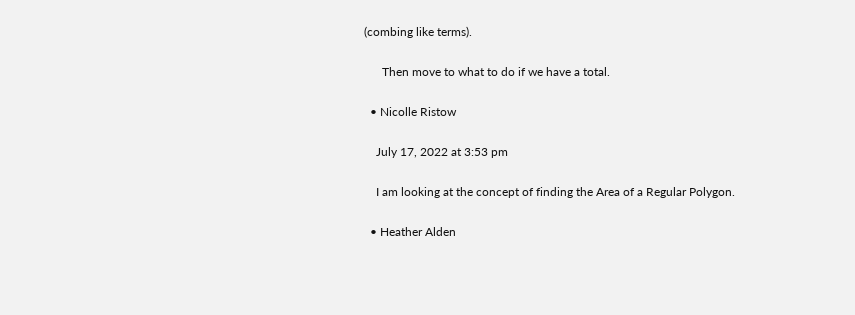(combing like terms).

      Then move to what to do if we have a total.

  • Nicolle Ristow

    July 17, 2022 at 3:53 pm

    I am looking at the concept of finding the Area of a Regular Polygon.

  • Heather Alden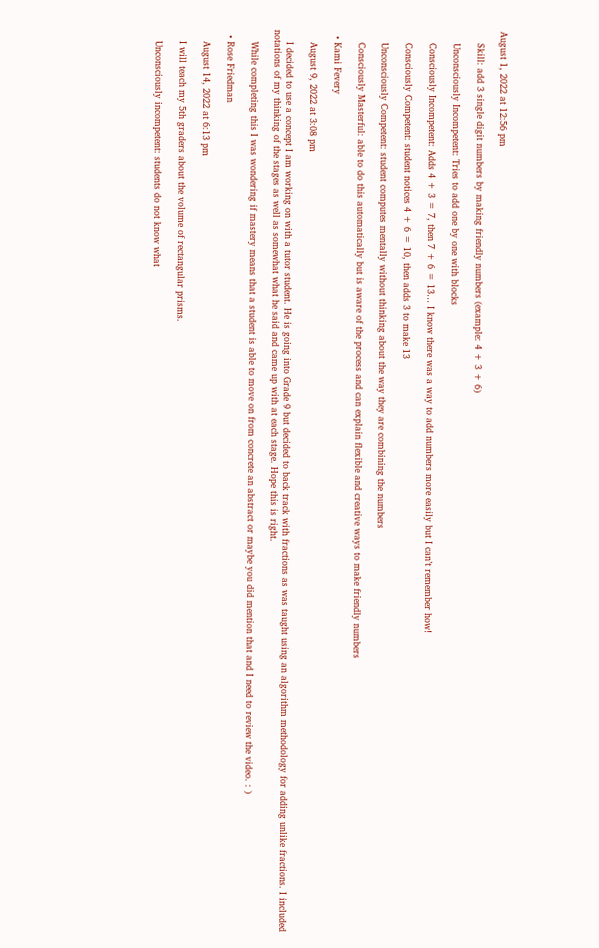August 1, 2022 at 12:56 pm

    Skill: add 3 single digit numbers by making friendly numbers (example: 4 + 3 + 6)

    Unconsciously Incompetent: Tries to add one by one with blocks

    Consciously Incompetent: Adds 4 + 3 = 7, then 7 + 6 = 13… I know there was a way to add numbers more easily but I can’t remember how!

    Consciously Competent: student notices 4 + 6 = 10, then adds 3 to make 13

    Unconsciously Competent: student computes mentally without thinking about the way they are combining the numbers

    Consciously Masterful: able to do this automatically but is aware of the process and can explain flexible and creative ways to make friendly numbers

  • Kami Fevery

    August 9, 2022 at 3:08 pm

    I decided to use a concept I am working on with a tutor student. He is going into Grade 9 but decided to back track with fractions as was taught using an algorithm methodology for adding unlike fractions. I included notations of my thinking of the stages as well as somewhat what he said and came up with at each stage. Hope this is right.

    While completing this I was wondering if mastery means that a student is able to move on from concrete an abstract or maybe you did mention that and I need to review the video. : )

  • Rose Friedman

    August 14, 2022 at 6:13 pm

    I will teach my 5th graders about the volume of rectangular prisms.

    Unconsciously incompetent: students do not know what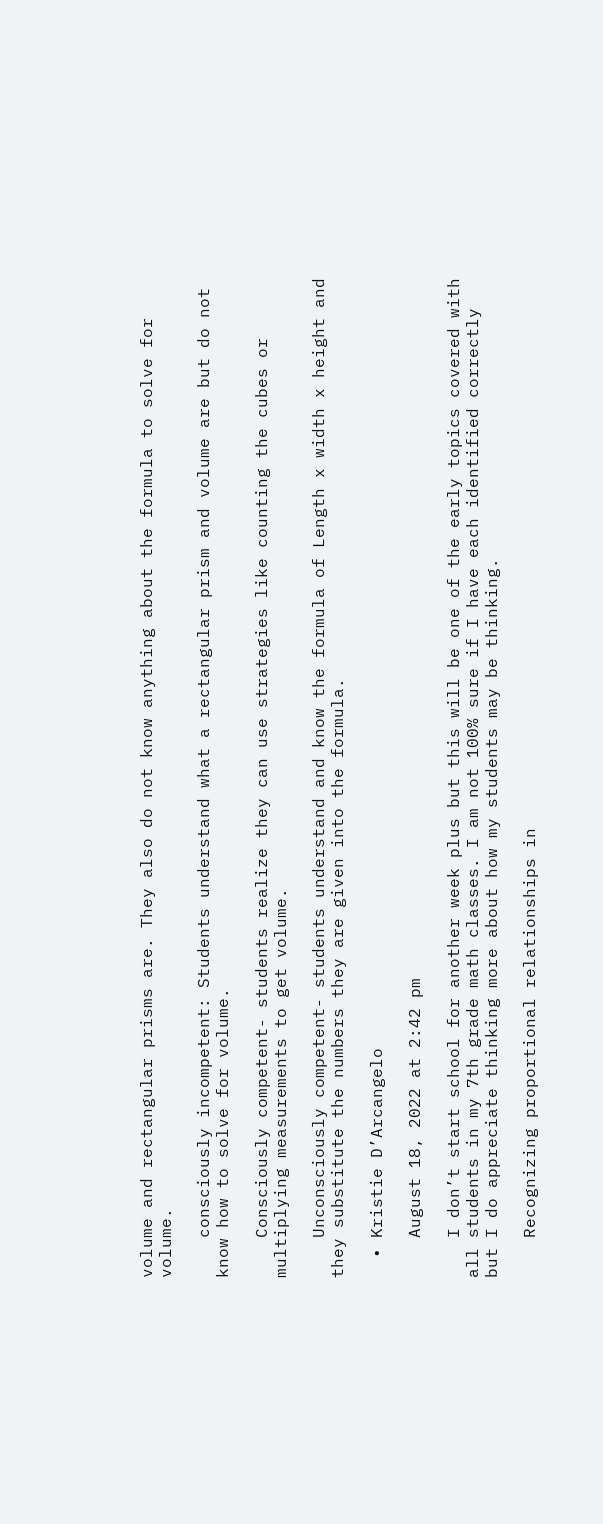volume and rectangular prisms are. They also do not know anything about the formula to solve for volume.

    consciously incompetent: Students understand what a rectangular prism and volume are but do not know how to solve for volume.

    Consciously competent- students realize they can use strategies like counting the cubes or multiplying measurements to get volume.

    Unconsciously competent- students understand and know the formula of Length x width x height and they substitute the numbers they are given into the formula.

  • Kristie D’Arcangelo

    August 18, 2022 at 2:42 pm

    I don’t start school for another week plus but this will be one of the early topics covered with all students in my 7th grade math classes. I am not 100% sure if I have each identified correctly but I do appreciate thinking more about how my students may be thinking.

    Recognizing proportional relationships in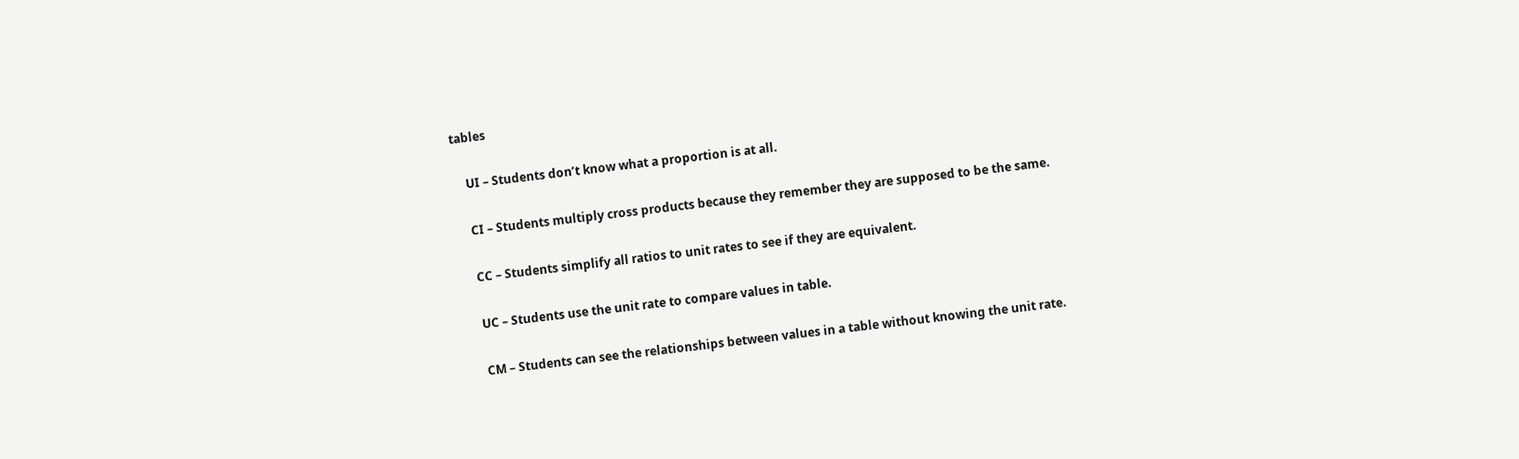tables

    UI – Students don’t know what a proportion is at all.

    CI – Students multiply cross products because they remember they are supposed to be the same.

    CC – Students simplify all ratios to unit rates to see if they are equivalent.

    UC – Students use the unit rate to compare values in table.

    CM – Students can see the relationships between values in a table without knowing the unit rate.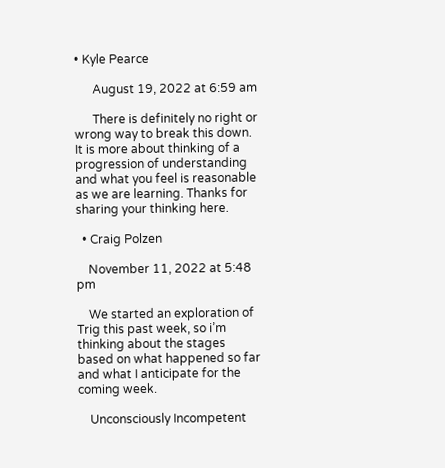• Kyle Pearce

      August 19, 2022 at 6:59 am

      There is definitely no right or wrong way to break this down. It is more about thinking of a progression of understanding and what you feel is reasonable as we are learning. Thanks for sharing your thinking here.

  • Craig Polzen

    November 11, 2022 at 5:48 pm

    We started an exploration of Trig this past week, so i’m thinking about the stages based on what happened so far and what I anticipate for the coming week.

    Unconsciously Incompetent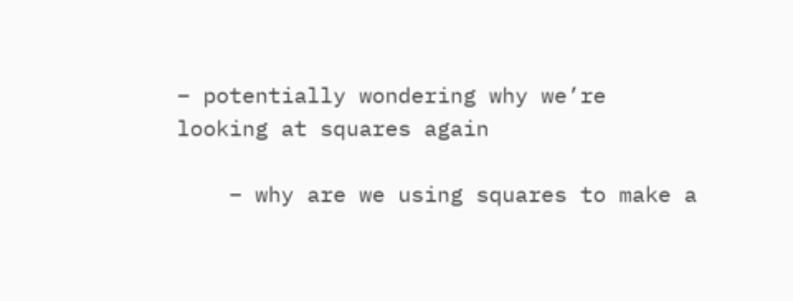– potentially wondering why we’re looking at squares again

    – why are we using squares to make a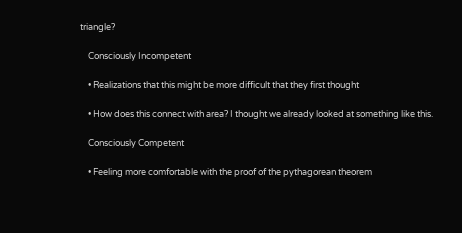triangle?

    Consciously Incompetent

    • Realizations that this might be more difficult that they first thought

    • How does this connect with area? I thought we already looked at something like this.

    Consciously Competent

    • Feeling more comfortable with the proof of the pythagorean theorem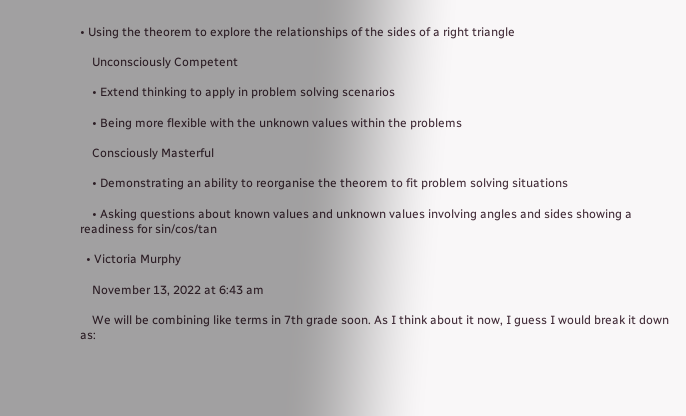• Using the theorem to explore the relationships of the sides of a right triangle

    Unconsciously Competent

    • Extend thinking to apply in problem solving scenarios

    • Being more flexible with the unknown values within the problems

    Consciously Masterful

    • Demonstrating an ability to reorganise the theorem to fit problem solving situations

    • Asking questions about known values and unknown values involving angles and sides showing a readiness for sin/cos/tan

  • Victoria Murphy

    November 13, 2022 at 6:43 am

    We will be combining like terms in 7th grade soon. As I think about it now, I guess I would break it down as: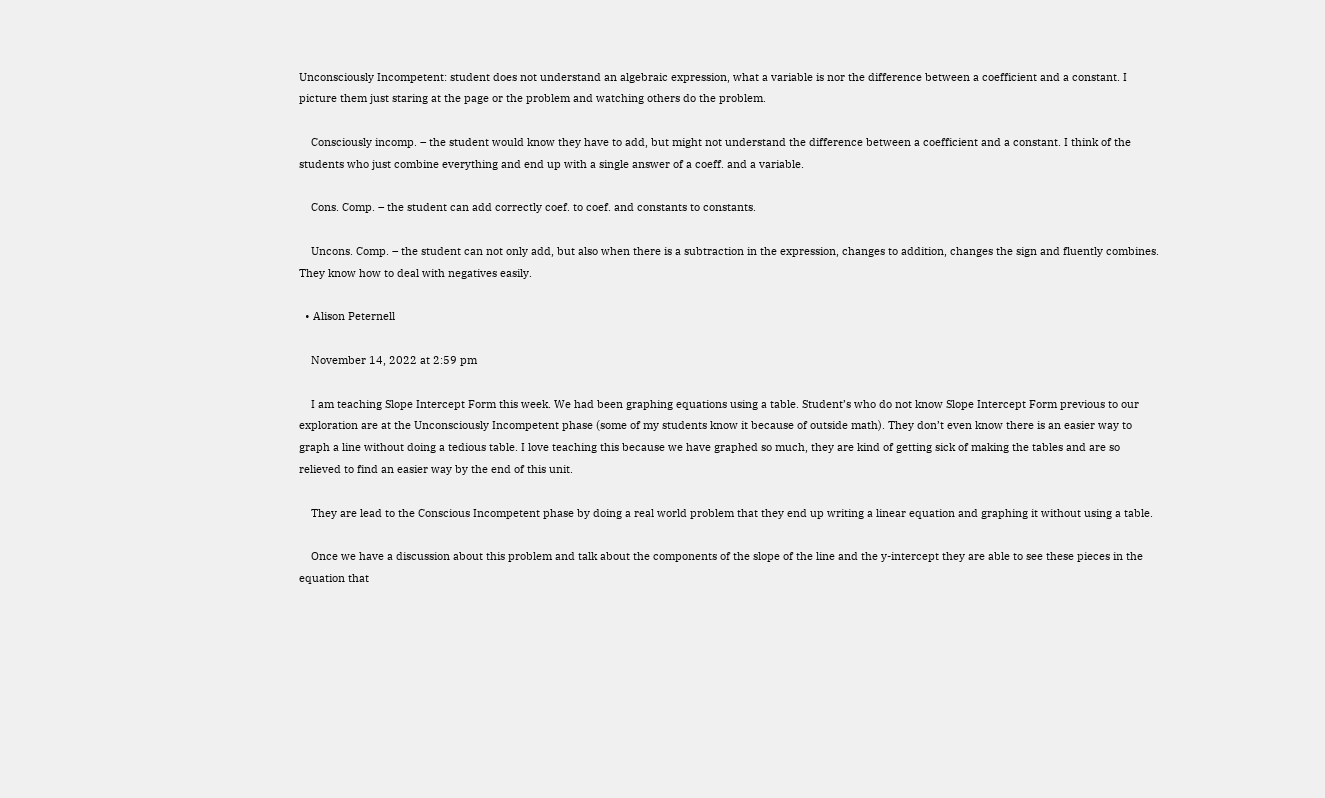Unconsciously Incompetent: student does not understand an algebraic expression, what a variable is nor the difference between a coefficient and a constant. I picture them just staring at the page or the problem and watching others do the problem.

    Consciously incomp. – the student would know they have to add, but might not understand the difference between a coefficient and a constant. I think of the students who just combine everything and end up with a single answer of a coeff. and a variable.

    Cons. Comp. – the student can add correctly coef. to coef. and constants to constants.

    Uncons. Comp. – the student can not only add, but also when there is a subtraction in the expression, changes to addition, changes the sign and fluently combines. They know how to deal with negatives easily.

  • Alison Peternell

    November 14, 2022 at 2:59 pm

    I am teaching Slope Intercept Form this week. We had been graphing equations using a table. Student’s who do not know Slope Intercept Form previous to our exploration are at the Unconsciously Incompetent phase (some of my students know it because of outside math). They don’t even know there is an easier way to graph a line without doing a tedious table. I love teaching this because we have graphed so much, they are kind of getting sick of making the tables and are so relieved to find an easier way by the end of this unit.

    They are lead to the Conscious Incompetent phase by doing a real world problem that they end up writing a linear equation and graphing it without using a table.

    Once we have a discussion about this problem and talk about the components of the slope of the line and the y-intercept they are able to see these pieces in the equation that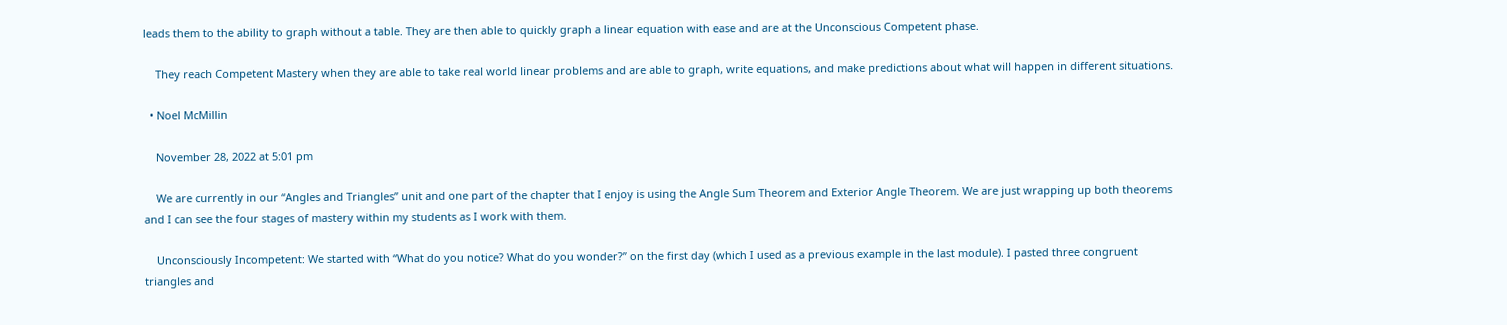leads them to the ability to graph without a table. They are then able to quickly graph a linear equation with ease and are at the Unconscious Competent phase.

    They reach Competent Mastery when they are able to take real world linear problems and are able to graph, write equations, and make predictions about what will happen in different situations.

  • Noel McMillin

    November 28, 2022 at 5:01 pm

    We are currently in our “Angles and Triangles” unit and one part of the chapter that I enjoy is using the Angle Sum Theorem and Exterior Angle Theorem. We are just wrapping up both theorems and I can see the four stages of mastery within my students as I work with them.

    Unconsciously Incompetent: We started with “What do you notice? What do you wonder?” on the first day (which I used as a previous example in the last module). I pasted three congruent triangles and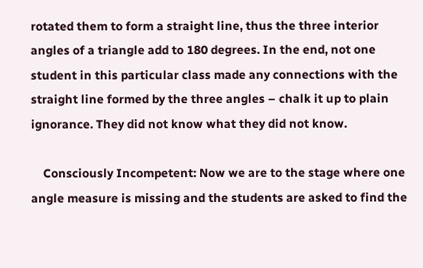rotated them to form a straight line, thus the three interior angles of a triangle add to 180 degrees. In the end, not one student in this particular class made any connections with the straight line formed by the three angles – chalk it up to plain ignorance. They did not know what they did not know.

    Consciously Incompetent: Now we are to the stage where one angle measure is missing and the students are asked to find the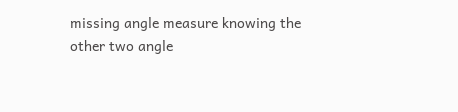missing angle measure knowing the other two angle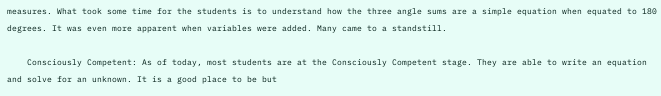measures. What took some time for the students is to understand how the three angle sums are a simple equation when equated to 180 degrees. It was even more apparent when variables were added. Many came to a standstill.

    Consciously Competent: As of today, most students are at the Consciously Competent stage. They are able to write an equation and solve for an unknown. It is a good place to be but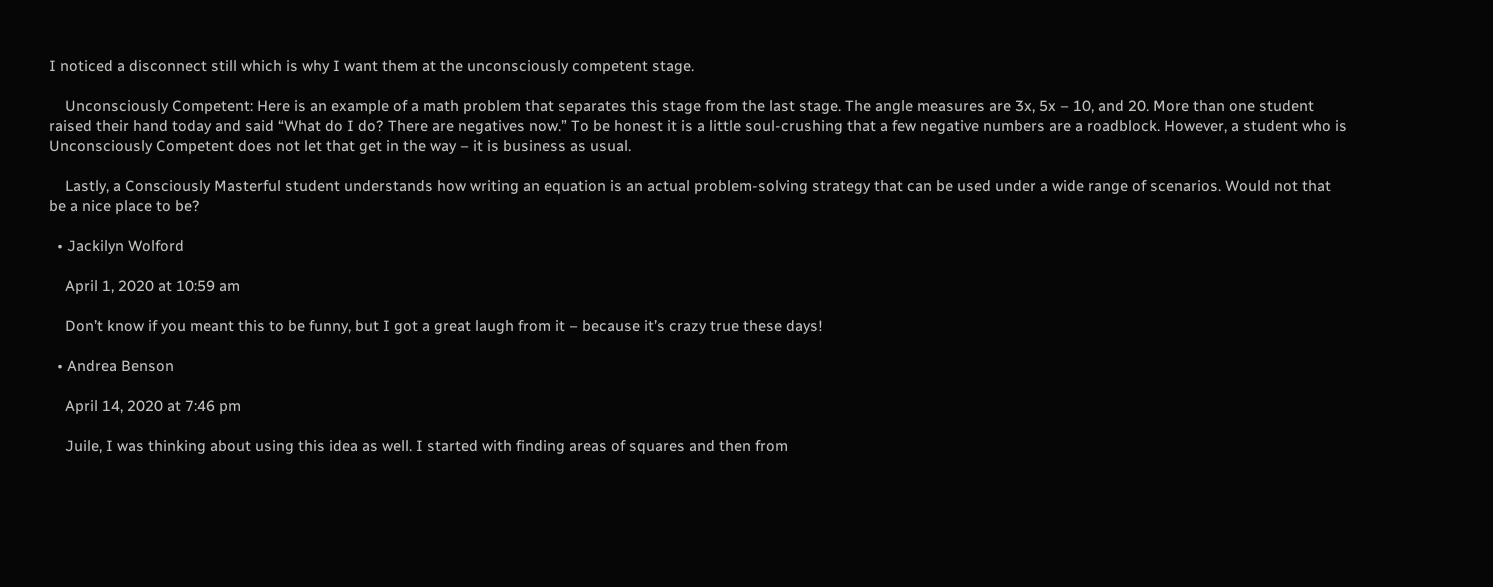I noticed a disconnect still which is why I want them at the unconsciously competent stage.

    Unconsciously Competent: Here is an example of a math problem that separates this stage from the last stage. The angle measures are 3x, 5x – 10, and 20. More than one student raised their hand today and said “What do I do? There are negatives now.” To be honest it is a little soul-crushing that a few negative numbers are a roadblock. However, a student who is Unconsciously Competent does not let that get in the way – it is business as usual.

    Lastly, a Consciously Masterful student understands how writing an equation is an actual problem-solving strategy that can be used under a wide range of scenarios. Would not that be a nice place to be?

  • Jackilyn Wolford

    April 1, 2020 at 10:59 am

    Don’t know if you meant this to be funny, but I got a great laugh from it – because it’s crazy true these days!

  • Andrea Benson

    April 14, 2020 at 7:46 pm

    Juile, I was thinking about using this idea as well. I started with finding areas of squares and then from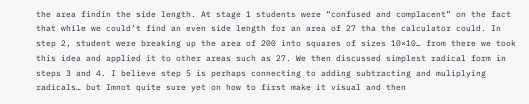the area findin the side length. At stage 1 students were “confused and complacent” on the fact that while we could’t find an even side length for an area of 27 tha the calculator could. In step 2, student were breaking up the area of 200 into squares of sizes 10×10… from there we took this idea and applied it to other areas such as 27. We then discussed simplest radical form in steps 3 and 4. I believe step 5 is perhaps connecting to adding subtracting and muliplying radicals… but Imnot quite sure yet on how to first make it visual and then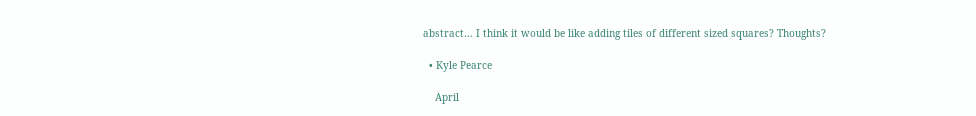abstract… I think it would be like adding tiles of different sized squares? Thoughts?

  • Kyle Pearce

    April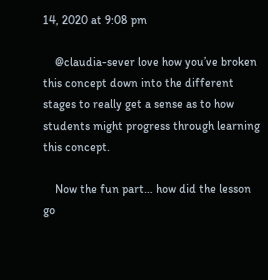14, 2020 at 9:08 pm

    @claudia-sever love how you’ve broken this concept down into the different stages to really get a sense as to how students might progress through learning this concept.

    Now the fun part… how did the lesson go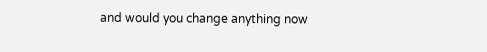and would you change anything now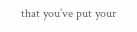that you’ve put your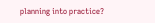planning into practice?